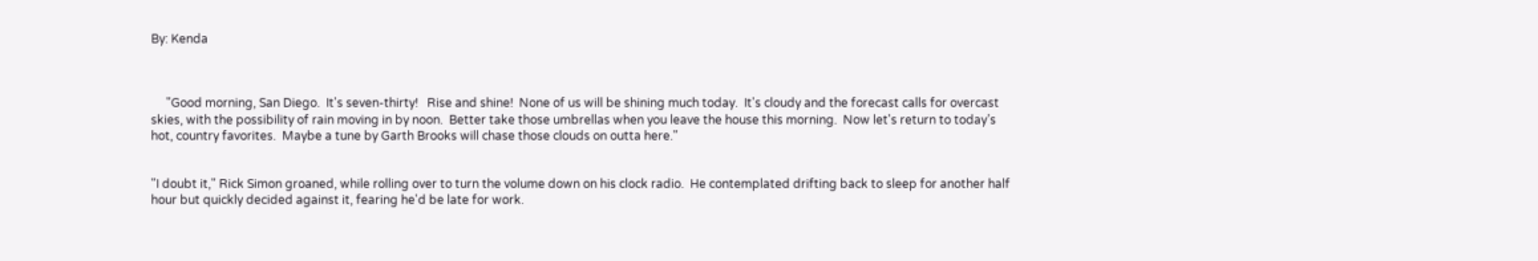By: Kenda



     "Good morning, San Diego.  It's seven-thirty!   Rise and shine!  None of us will be shining much today.  It's cloudy and the forecast calls for overcast skies, with the possibility of rain moving in by noon.  Better take those umbrellas when you leave the house this morning.  Now let's return to today’s hot, country favorites.  Maybe a tune by Garth Brooks will chase those clouds on outta here."


"I doubt it," Rick Simon groaned, while rolling over to turn the volume down on his clock radio.  He contemplated drifting back to sleep for another half hour but quickly decided against it, fearing he'd be late for work.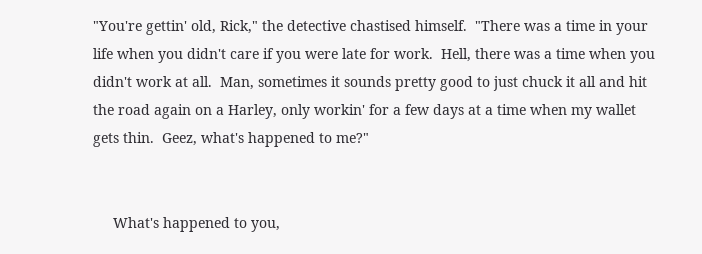"You're gettin' old, Rick," the detective chastised himself.  "There was a time in your life when you didn't care if you were late for work.  Hell, there was a time when you didn't work at all.  Man, sometimes it sounds pretty good to just chuck it all and hit the road again on a Harley, only workin' for a few days at a time when my wallet gets thin.  Geez, what's happened to me?"


     What's happened to you,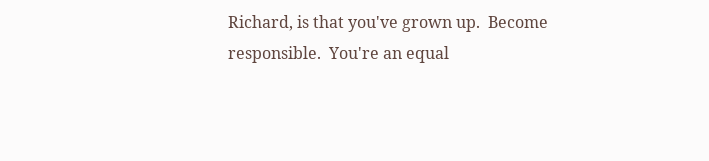Richard, is that you've grown up.  Become responsible.  You're an equal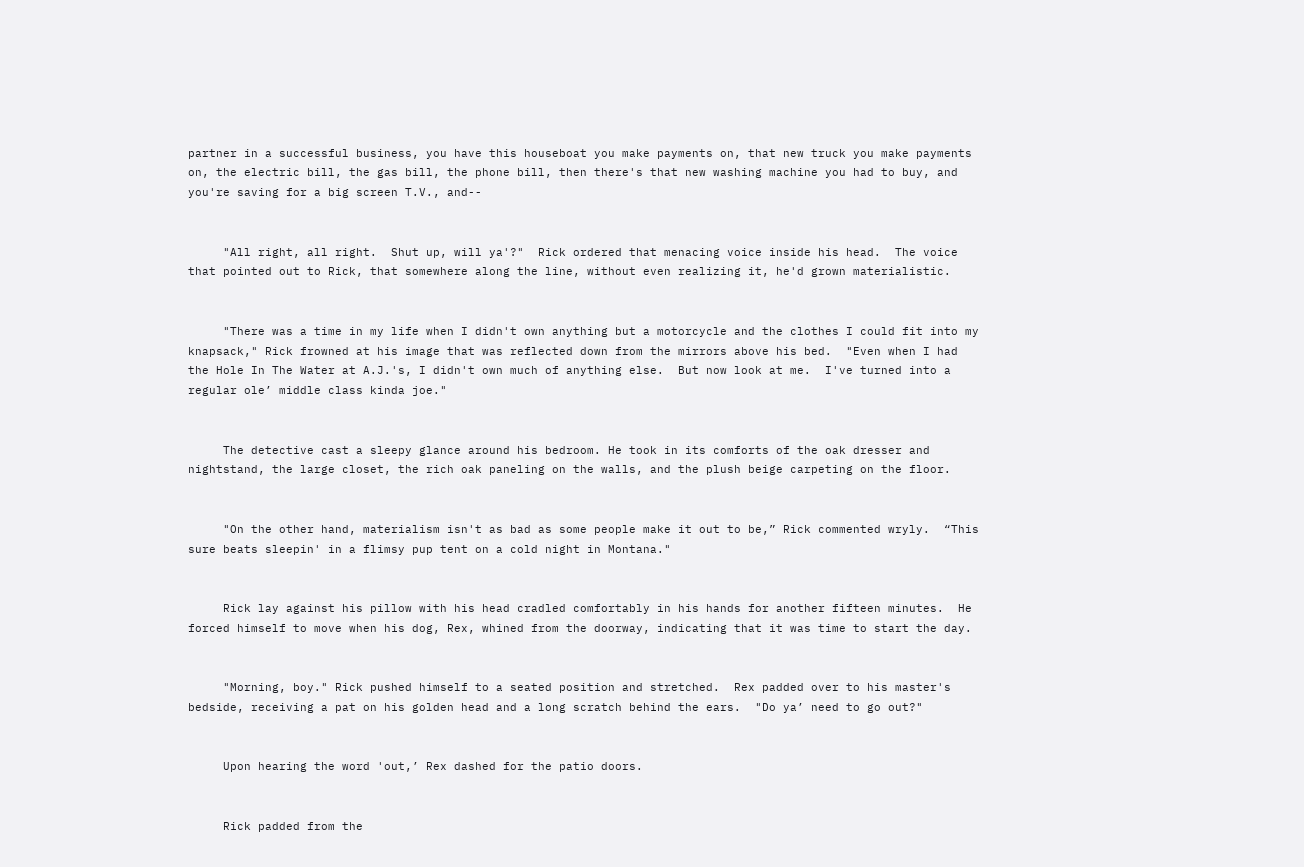partner in a successful business, you have this houseboat you make payments on, that new truck you make payments on, the electric bill, the gas bill, the phone bill, then there's that new washing machine you had to buy, and you're saving for a big screen T.V., and--


     "All right, all right.  Shut up, will ya'?"  Rick ordered that menacing voice inside his head.  The voice that pointed out to Rick, that somewhere along the line, without even realizing it, he'd grown materialistic.


     "There was a time in my life when I didn't own anything but a motorcycle and the clothes I could fit into my knapsack," Rick frowned at his image that was reflected down from the mirrors above his bed.  "Even when I had the Hole In The Water at A.J.'s, I didn't own much of anything else.  But now look at me.  I've turned into a regular ole’ middle class kinda joe."


     The detective cast a sleepy glance around his bedroom. He took in its comforts of the oak dresser and nightstand, the large closet, the rich oak paneling on the walls, and the plush beige carpeting on the floor.


     "On the other hand, materialism isn't as bad as some people make it out to be,” Rick commented wryly.  “This sure beats sleepin' in a flimsy pup tent on a cold night in Montana."


     Rick lay against his pillow with his head cradled comfortably in his hands for another fifteen minutes.  He forced himself to move when his dog, Rex, whined from the doorway, indicating that it was time to start the day.


     "Morning, boy." Rick pushed himself to a seated position and stretched.  Rex padded over to his master's bedside, receiving a pat on his golden head and a long scratch behind the ears.  "Do ya’ need to go out?"


     Upon hearing the word 'out,’ Rex dashed for the patio doors.


     Rick padded from the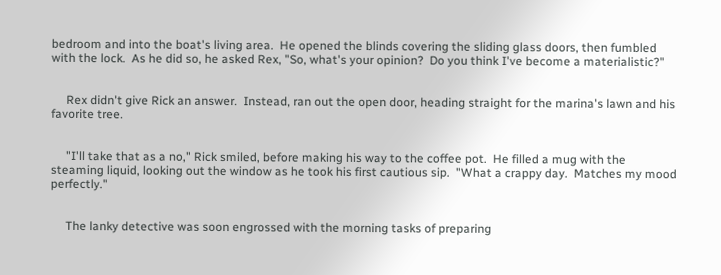bedroom and into the boat's living area.  He opened the blinds covering the sliding glass doors, then fumbled with the lock.  As he did so, he asked Rex, "So, what's your opinion?  Do you think I've become a materialistic?"


     Rex didn't give Rick an answer.  Instead, ran out the open door, heading straight for the marina's lawn and his favorite tree.


     "I'll take that as a no," Rick smiled, before making his way to the coffee pot.  He filled a mug with the steaming liquid, looking out the window as he took his first cautious sip.  "What a crappy day.  Matches my mood perfectly."


     The lanky detective was soon engrossed with the morning tasks of preparing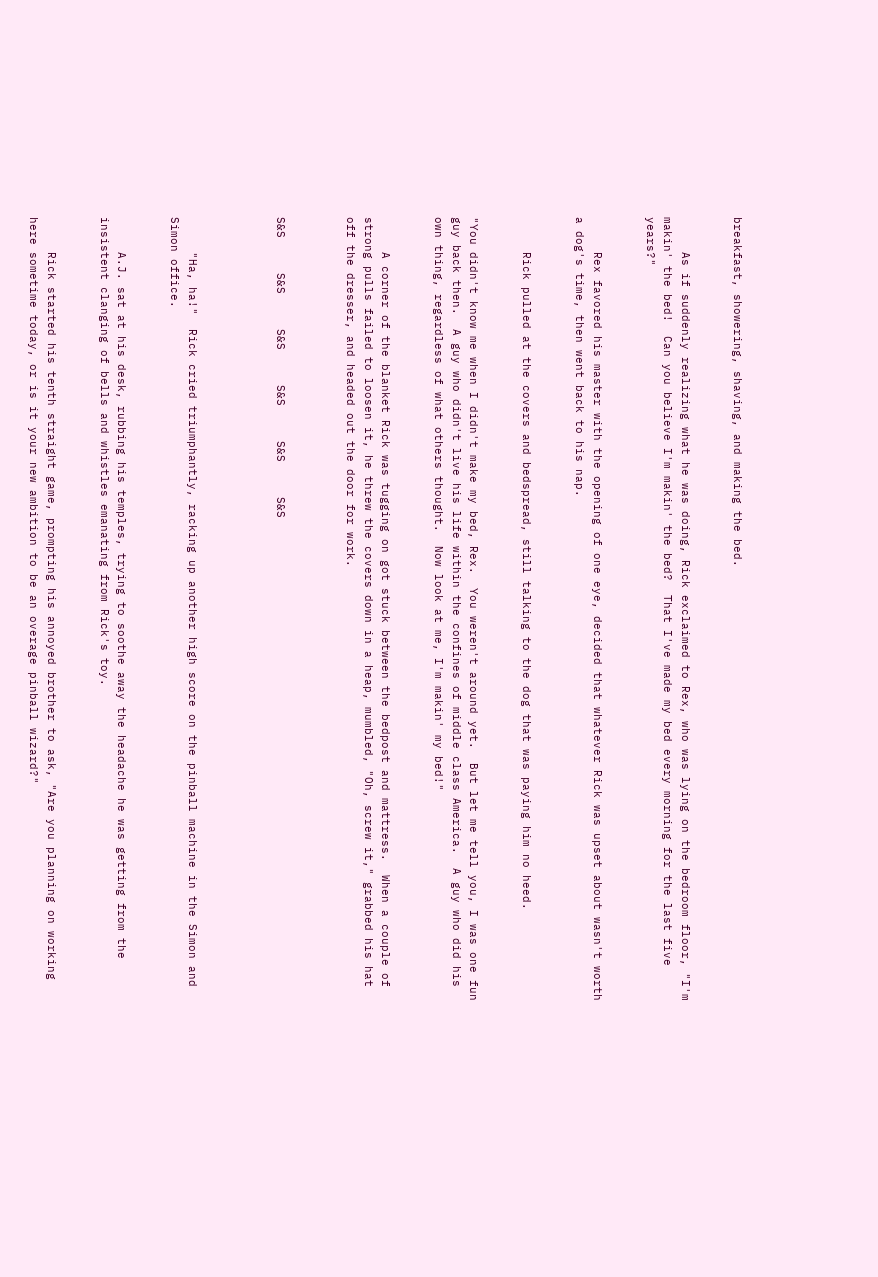breakfast, showering, shaving, and making the bed.


     As if suddenly realizing what he was doing, Rick exclaimed to Rex, who was lying on the bedroom floor, "I'm makin' the bed!  Can you believe I'm makin' the bed?  That I've made my bed every morning for the last five years?"


     Rex favored his master with the opening of one eye, decided that whatever Rick was upset about wasn't worth a dog's time, then went back to his nap.


     Rick pulled at the covers and bedspread, still talking to the dog that was paying him no heed.


"You didn't know me when I didn't make my bed, Rex.  You weren't around yet.  But let me tell you, I was one fun guy back then.  A guy who didn't live his life within the confines of middle class America.  A guy who did his own thing, regardless of what others thought.  Now look at me, I'm makin' my bed!"


     A corner of the blanket Rick was tugging on got stuck between the bedpost and mattress.  When a couple of strong pulls failed to loosen it, he threw the covers down in a heap, mumbled, "Oh, screw it," grabbed his hat off the dresser, and headed out the door for work.



S&S     S&S     S&S     S&S     S&S     S&S




     "Ha, ha!"  Rick cried triumphantly, racking up another high score on the pinball machine in the Simon and Simon office.


     A.J. sat at his desk, rubbing his temples, trying to soothe away the headache he was getting from the insistent clanging of bells and whistles emanating from Rick's toy.


     Rick started his tenth straight game, prompting his annoyed brother to ask, "Are you planning on working here sometime today, or is it your new ambition to be an overage pinball wizard?"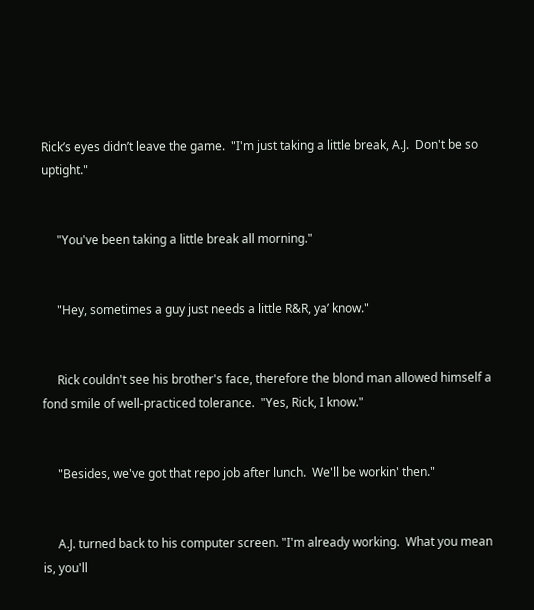Rick’s eyes didn’t leave the game.  "I'm just taking a little break, A.J.  Don't be so uptight."


     "You've been taking a little break all morning."


     "Hey, sometimes a guy just needs a little R&R, ya’ know."


     Rick couldn't see his brother's face, therefore the blond man allowed himself a fond smile of well-practiced tolerance.  "Yes, Rick, I know."


     "Besides, we've got that repo job after lunch.  We'll be workin' then."


     A.J. turned back to his computer screen. "I'm already working.  What you mean is, you'll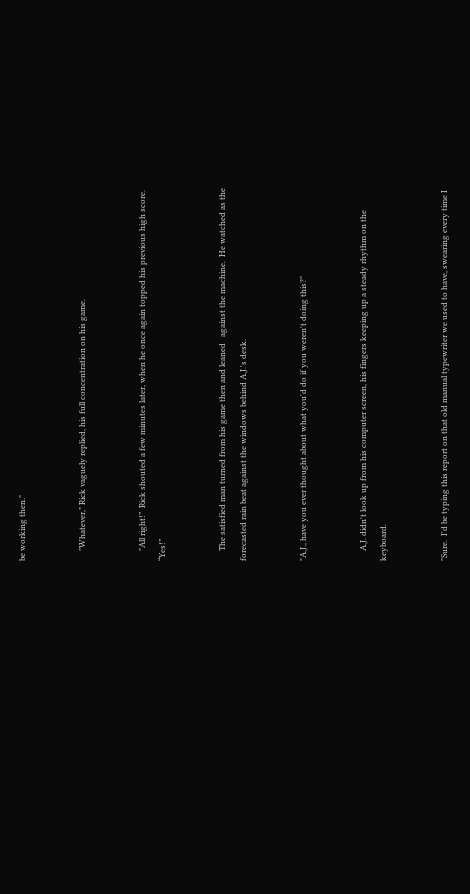be working then."


     "Whatever," Rick vaguely replied, his full concentration on his game.


     "All right!”  Rick shouted a few minutes later, when he once again topped his previous high score.  “Yes!”


     The satisfied man turned from his game then and leaned   against the machine.  He watched as the forecasted rain beat against the windows behind A.J.'s desk.


"A.J., have you ever thought about what you'd do if you weren't doing this?"


     A.J. didn't look up from his computer screen, his fingers keeping up a steady rhythm on the keyboard.


"Sure.  I'd be typing this report on that old manual typewriter we used to have, swearing every time I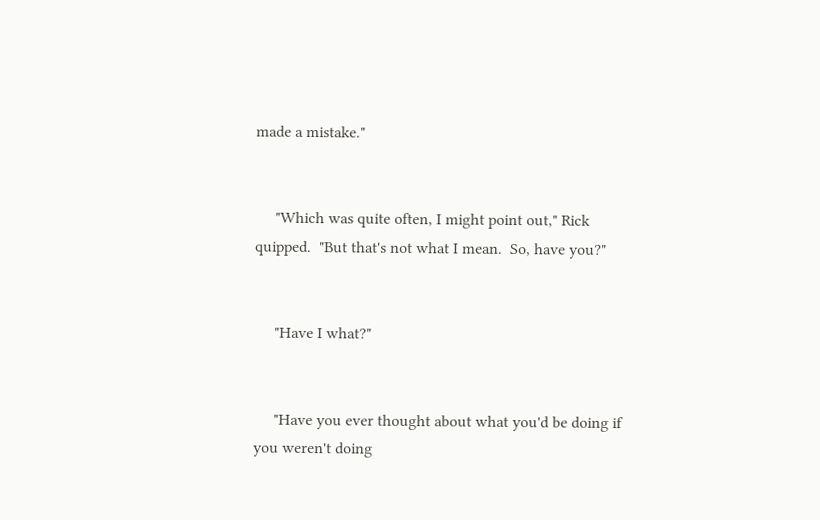made a mistake."


     "Which was quite often, I might point out," Rick quipped.  "But that's not what I mean.  So, have you?"


     "Have I what?"


     "Have you ever thought about what you'd be doing if you weren't doing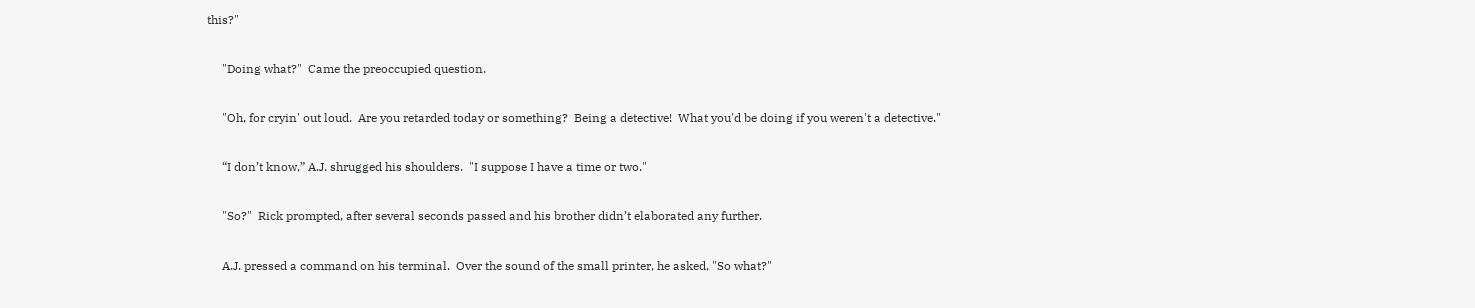this?"


     "Doing what?"  Came the preoccupied question.


     "Oh, for cryin' out loud.  Are you retarded today or something?  Being a detective!  What you'd be doing if you weren't a detective."


     “I don’t know,” A.J. shrugged his shoulders.  "I suppose I have a time or two."


     "So?"  Rick prompted, after several seconds passed and his brother didn’t elaborated any further.


     A.J. pressed a command on his terminal.  Over the sound of the small printer, he asked, "So what?"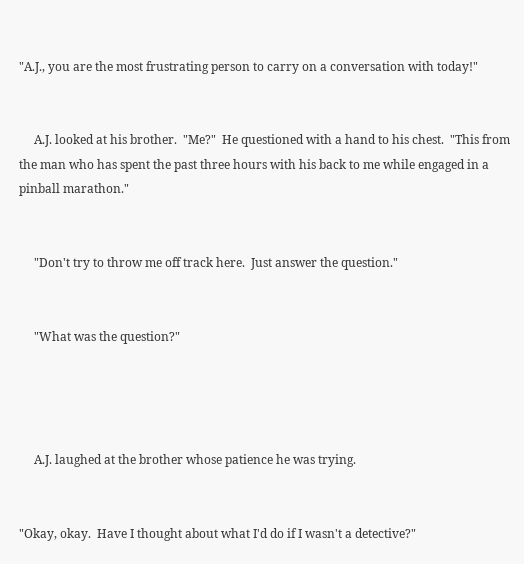"A.J., you are the most frustrating person to carry on a conversation with today!"


     A.J. looked at his brother.  "Me?"  He questioned with a hand to his chest.  "This from the man who has spent the past three hours with his back to me while engaged in a pinball marathon."


     "Don't try to throw me off track here.  Just answer the question."


     "What was the question?"




     A.J. laughed at the brother whose patience he was trying.


"Okay, okay.  Have I thought about what I'd do if I wasn't a detective?"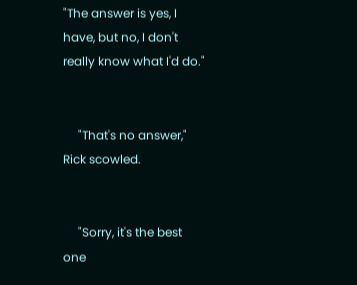"The answer is yes, I have, but no, I don't really know what I'd do."


     "That's no answer," Rick scowled.


     "Sorry, it's the best one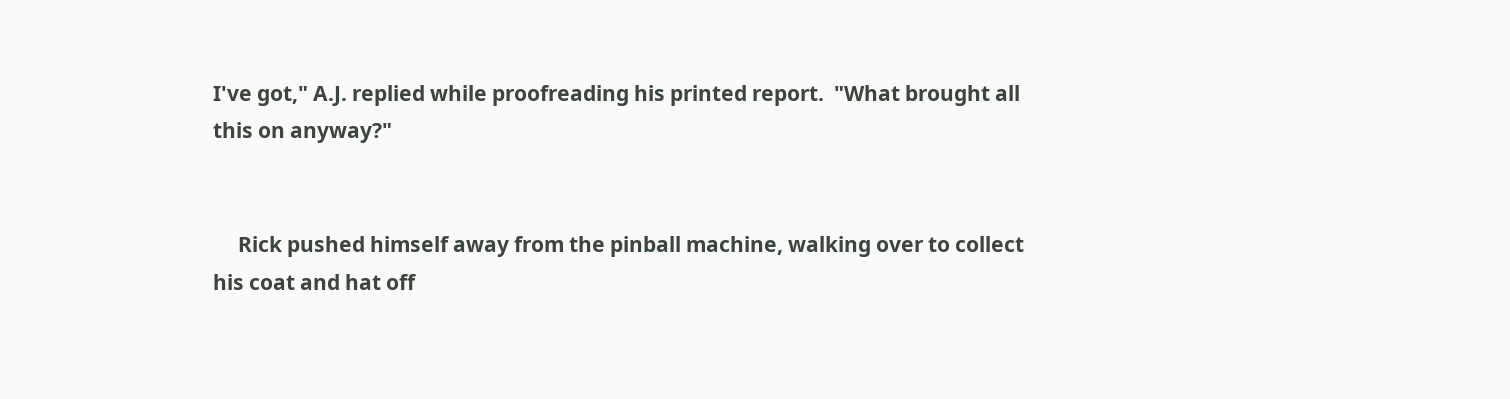I've got," A.J. replied while proofreading his printed report.  "What brought all this on anyway?"


     Rick pushed himself away from the pinball machine, walking over to collect his coat and hat off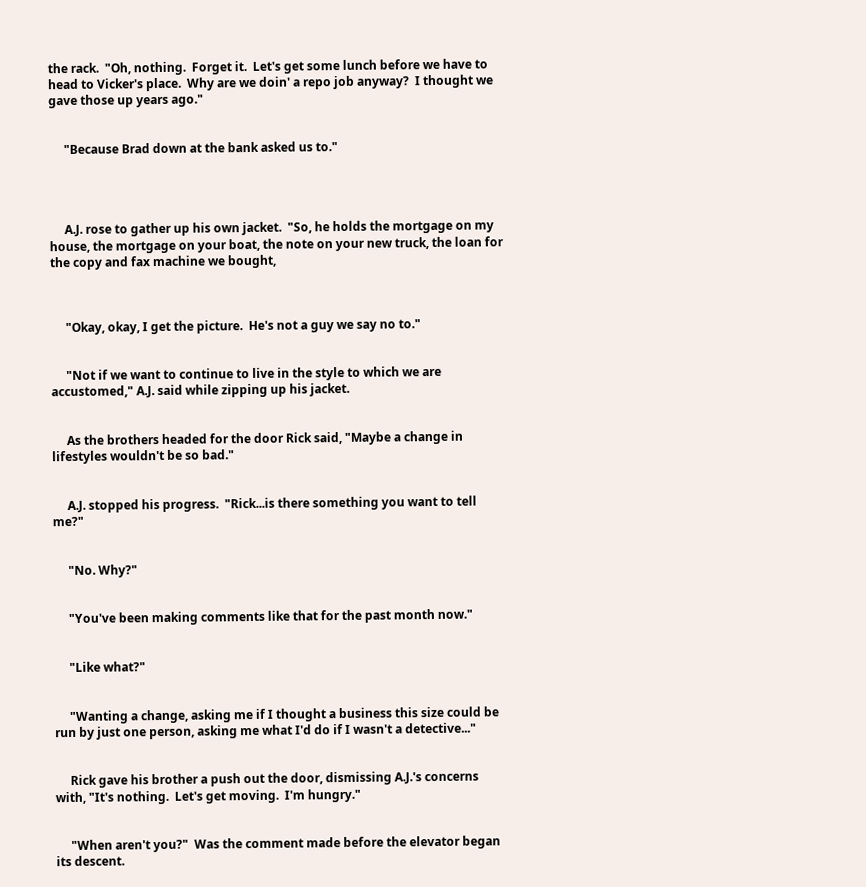the rack.  "Oh, nothing.  Forget it.  Let's get some lunch before we have to head to Vicker's place.  Why are we doin' a repo job anyway?  I thought we gave those up years ago."


     "Because Brad down at the bank asked us to."




     A.J. rose to gather up his own jacket.  "So, he holds the mortgage on my house, the mortgage on your boat, the note on your new truck, the loan for the copy and fax machine we bought,



     "Okay, okay, I get the picture.  He's not a guy we say no to."


     "Not if we want to continue to live in the style to which we are accustomed," A.J. said while zipping up his jacket.


     As the brothers headed for the door Rick said, "Maybe a change in lifestyles wouldn't be so bad."


     A.J. stopped his progress.  "Rick...is there something you want to tell me?"


     "No. Why?"


     "You've been making comments like that for the past month now."


     "Like what?"


     "Wanting a change, asking me if I thought a business this size could be run by just one person, asking me what I'd do if I wasn't a detective..."


     Rick gave his brother a push out the door, dismissing A.J.'s concerns with, "It's nothing.  Let's get moving.  I'm hungry."


     "When aren't you?"  Was the comment made before the elevator began its descent.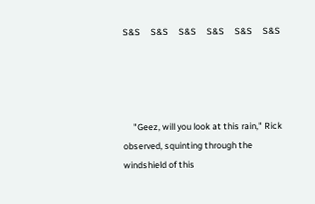S&S     S&S     S&S     S&S     S&S     S&S




     "Geez, will you look at this rain," Rick observed, squinting through the windshield of this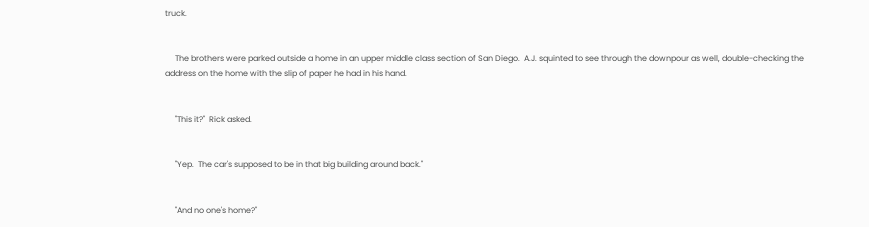truck.


     The brothers were parked outside a home in an upper middle class section of San Diego.  A.J. squinted to see through the downpour as well, double-checking the address on the home with the slip of paper he had in his hand.


     "This it?"  Rick asked.


     "Yep.  The car's supposed to be in that big building around back."


     "And no one's home?"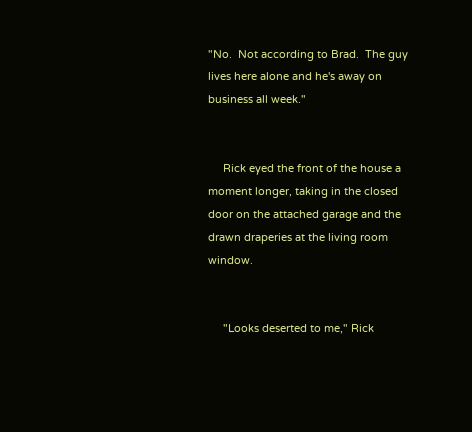"No.  Not according to Brad.  The guy lives here alone and he's away on business all week."


     Rick eyed the front of the house a moment longer, taking in the closed door on the attached garage and the drawn draperies at the living room window.


     "Looks deserted to me," Rick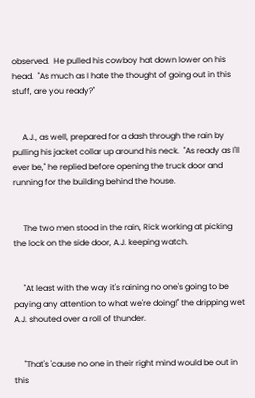observed.  He pulled his cowboy hat down lower on his head.  "As much as I hate the thought of going out in this stuff, are you ready?"


     A.J., as well, prepared for a dash through the rain by pulling his jacket collar up around his neck.  "As ready as I'll ever be," he replied before opening the truck door and running for the building behind the house.


     The two men stood in the rain, Rick working at picking the lock on the side door, A.J. keeping watch.


     "At least with the way it's raining no one's going to be paying any attention to what we're doing!" the dripping wet A.J. shouted over a roll of thunder.


     "That's 'cause no one in their right mind would be out in this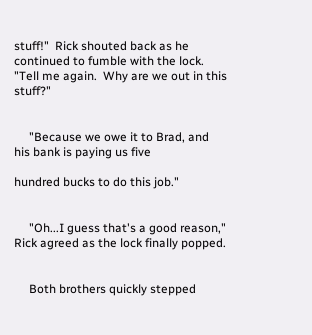stuff!"  Rick shouted back as he continued to fumble with the lock.  "Tell me again.  Why are we out in this stuff?"


     "Because we owe it to Brad, and his bank is paying us five

hundred bucks to do this job."


     "Oh...I guess that's a good reason," Rick agreed as the lock finally popped.


     Both brothers quickly stepped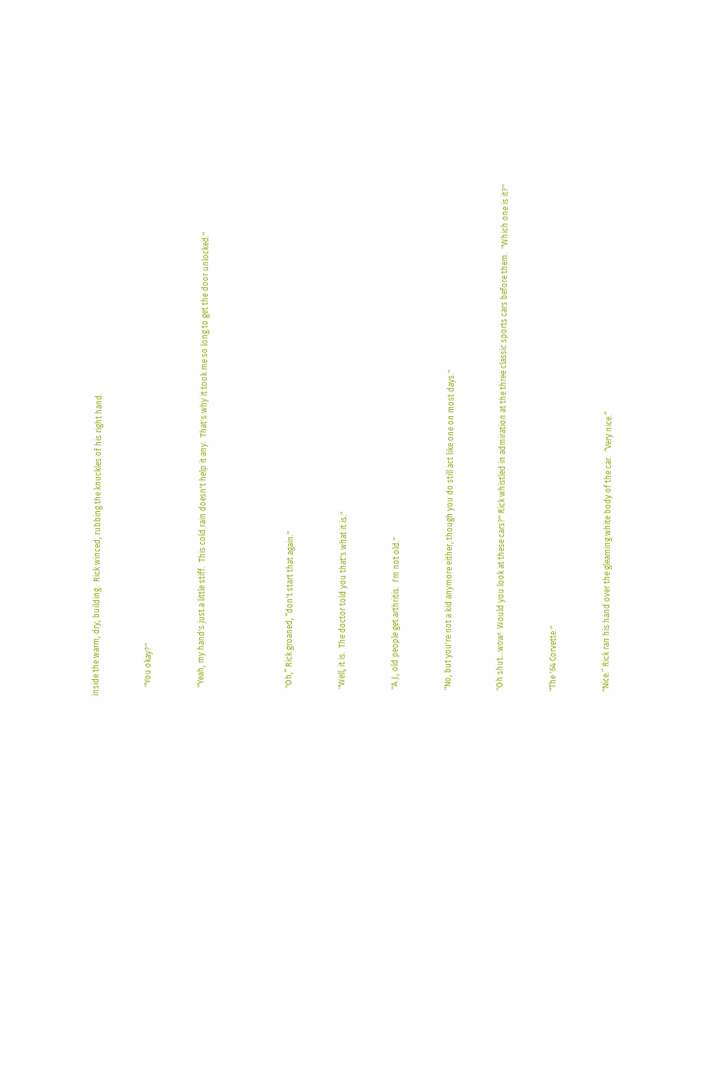inside the warm, dry, building.  Rick winced, rubbing the knuckles of his right hand.


     "You okay?"


     "Yeah, my hand's just a little stiff.  This cold rain doesn't help it any.  That's why it took me so long to get the door unlocked."




     "Oh,” Rick groaned, “don't start that again."


     "Well, it is.  The doctor told you that's what it is."


     "A.J., old people get arthritis.  I'm not old."


     "No, but you're not a kid anymore either, though you do still act like one on most days."


     "Oh shut...wow!  Would you look at these cars?" Rick whistled in admiration at the three classic sports cars before them.  "Which one is it?"


     "The '64 Corvette."


     "Nice.” Rick ran his hand over the gleaming white body of the car.  “Very nice.”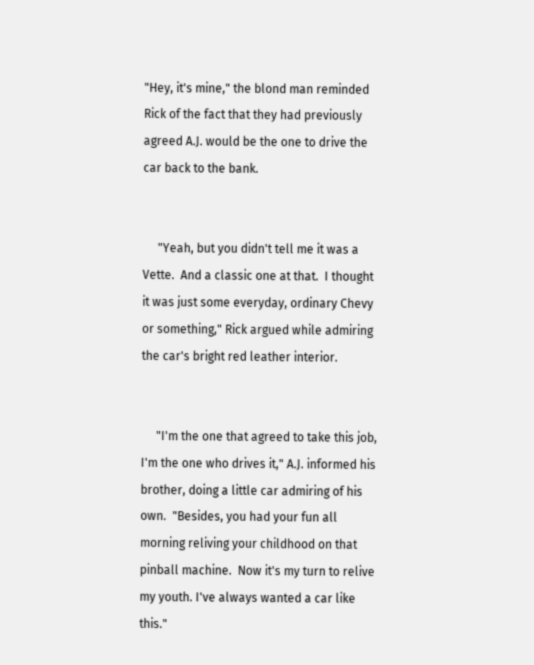"Hey, it's mine," the blond man reminded Rick of the fact that they had previously agreed A.J. would be the one to drive the car back to the bank.


     "Yeah, but you didn't tell me it was a Vette.  And a classic one at that.  I thought it was just some everyday, ordinary Chevy or something," Rick argued while admiring the car's bright red leather interior.


     "I'm the one that agreed to take this job, I'm the one who drives it," A.J. informed his brother, doing a little car admiring of his own.  "Besides, you had your fun all morning reliving your childhood on that pinball machine.  Now it's my turn to relive my youth. I've always wanted a car like this."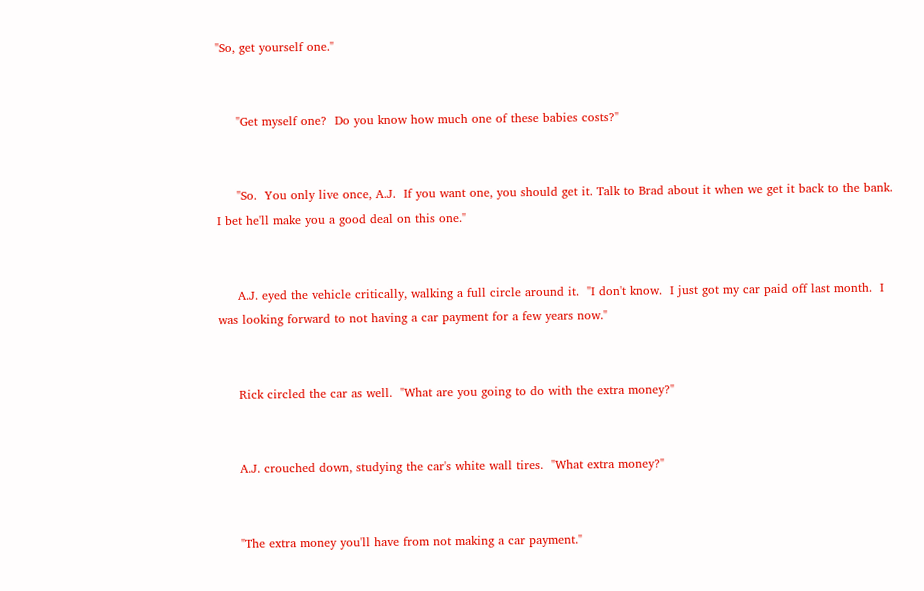"So, get yourself one."


     "Get myself one?  Do you know how much one of these babies costs?"


     "So.  You only live once, A.J.  If you want one, you should get it. Talk to Brad about it when we get it back to the bank.  I bet he'll make you a good deal on this one."


     A.J. eyed the vehicle critically, walking a full circle around it.  "I don't know.  I just got my car paid off last month.  I was looking forward to not having a car payment for a few years now."


     Rick circled the car as well.  "What are you going to do with the extra money?"


     A.J. crouched down, studying the car's white wall tires.  "What extra money?"


     "The extra money you'll have from not making a car payment."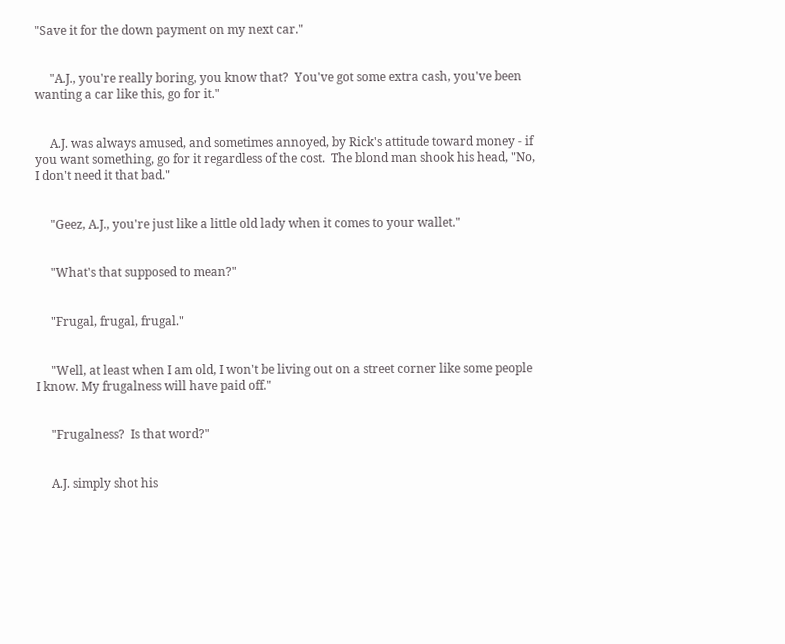"Save it for the down payment on my next car."


     "A.J., you're really boring, you know that?  You've got some extra cash, you've been wanting a car like this, go for it."


     A.J. was always amused, and sometimes annoyed, by Rick's attitude toward money - if you want something, go for it regardless of the cost.  The blond man shook his head, "No, I don't need it that bad."


     "Geez, A.J., you're just like a little old lady when it comes to your wallet."


     "What's that supposed to mean?"


     "Frugal, frugal, frugal."


     "Well, at least when I am old, I won't be living out on a street corner like some people I know. My frugalness will have paid off."


     "Frugalness?  Is that word?"


     A.J. simply shot his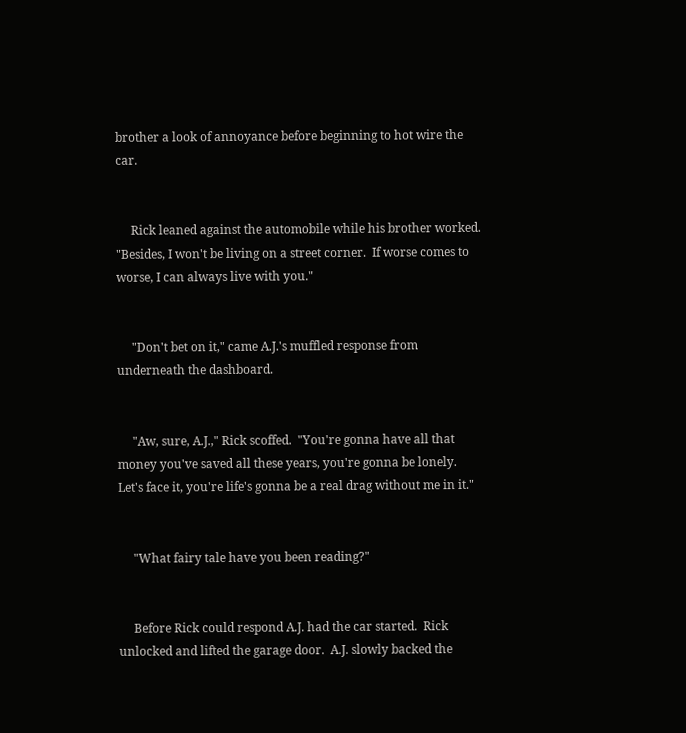brother a look of annoyance before beginning to hot wire the car.


     Rick leaned against the automobile while his brother worked.  "Besides, I won't be living on a street corner.  If worse comes to worse, I can always live with you."


     "Don't bet on it," came A.J.'s muffled response from underneath the dashboard.


     "Aw, sure, A.J.," Rick scoffed.  "You're gonna have all that money you've saved all these years, you're gonna be lonely. Let's face it, you're life's gonna be a real drag without me in it."


     "What fairy tale have you been reading?"


     Before Rick could respond A.J. had the car started.  Rick unlocked and lifted the garage door.  A.J. slowly backed the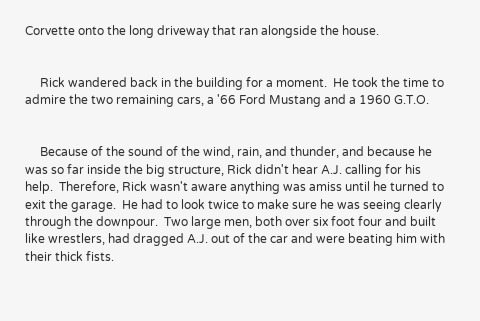Corvette onto the long driveway that ran alongside the house.


     Rick wandered back in the building for a moment.  He took the time to admire the two remaining cars, a '66 Ford Mustang and a 1960 G.T.O.


     Because of the sound of the wind, rain, and thunder, and because he was so far inside the big structure, Rick didn't hear A.J. calling for his help.  Therefore, Rick wasn't aware anything was amiss until he turned to exit the garage.  He had to look twice to make sure he was seeing clearly through the downpour.  Two large men, both over six foot four and built like wrestlers, had dragged A.J. out of the car and were beating him with their thick fists.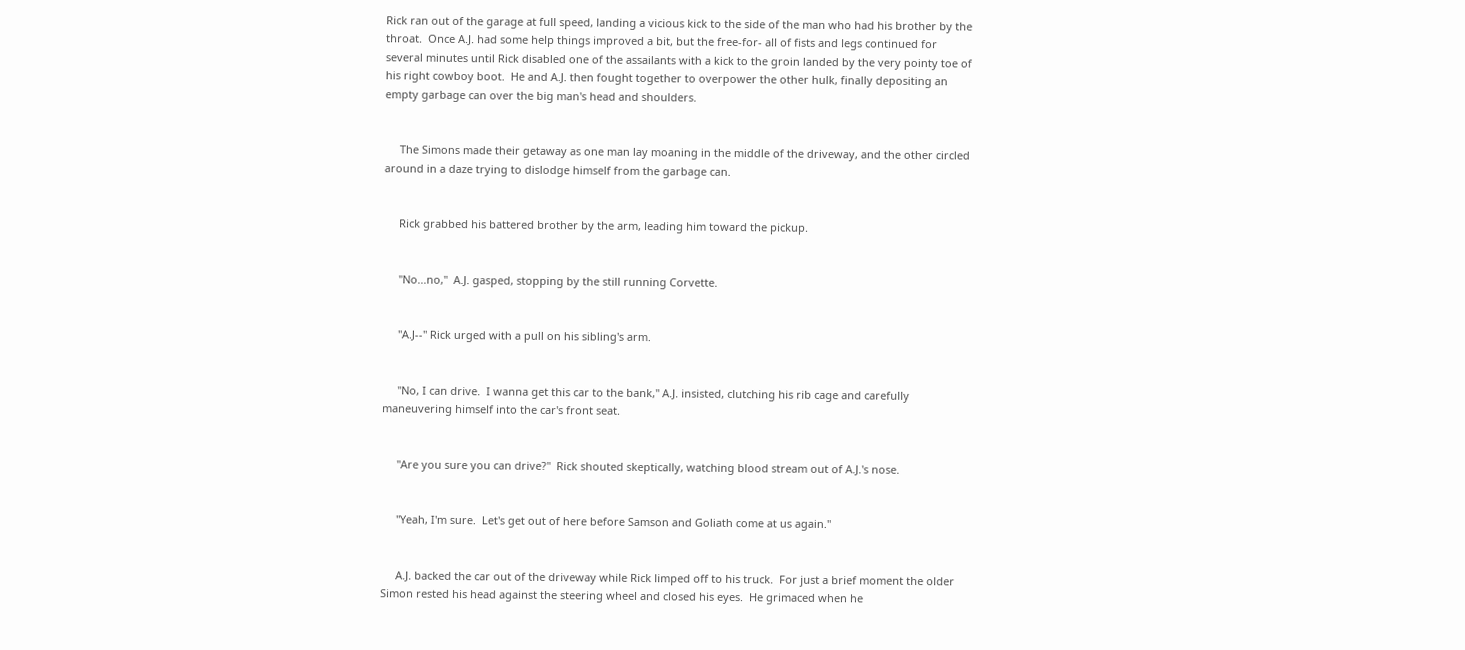Rick ran out of the garage at full speed, landing a vicious kick to the side of the man who had his brother by the throat.  Once A.J. had some help things improved a bit, but the free-for- all of fists and legs continued for several minutes until Rick disabled one of the assailants with a kick to the groin landed by the very pointy toe of his right cowboy boot.  He and A.J. then fought together to overpower the other hulk, finally depositing an empty garbage can over the big man's head and shoulders.


     The Simons made their getaway as one man lay moaning in the middle of the driveway, and the other circled around in a daze trying to dislodge himself from the garbage can.


     Rick grabbed his battered brother by the arm, leading him toward the pickup.


     "No...no,"  A.J. gasped, stopping by the still running Corvette.


     "A.J--" Rick urged with a pull on his sibling's arm.


     "No, I can drive.  I wanna get this car to the bank," A.J. insisted, clutching his rib cage and carefully maneuvering himself into the car's front seat.


     "Are you sure you can drive?"  Rick shouted skeptically, watching blood stream out of A.J.'s nose.


     "Yeah, I'm sure.  Let's get out of here before Samson and Goliath come at us again."


     A.J. backed the car out of the driveway while Rick limped off to his truck.  For just a brief moment the older Simon rested his head against the steering wheel and closed his eyes.  He grimaced when he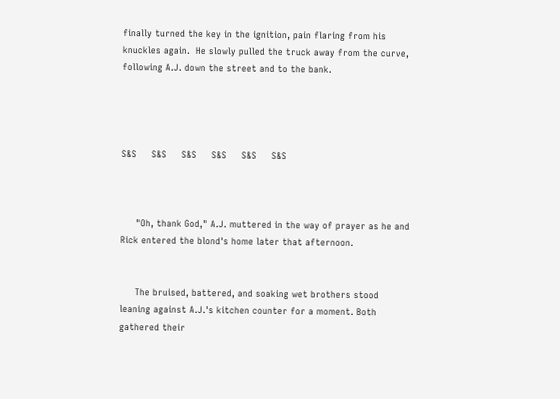finally turned the key in the ignition, pain flaring from his knuckles again.  He slowly pulled the truck away from the curve, following A.J. down the street and to the bank.




S&S     S&S     S&S     S&S     S&S     S&S



     "Oh, thank God," A.J. muttered in the way of prayer as he and Rick entered the blond's home later that afternoon.


     The bruised, battered, and soaking wet brothers stood leaning against A.J.'s kitchen counter for a moment. Both gathered their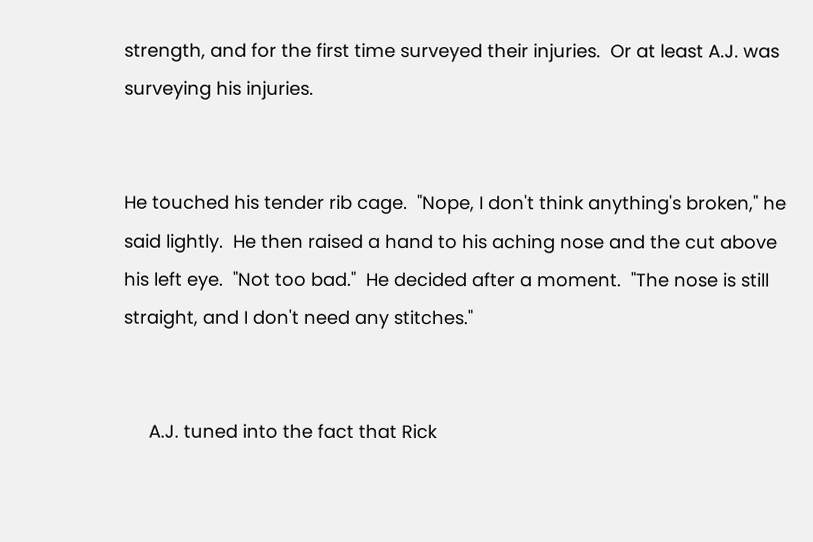strength, and for the first time surveyed their injuries.  Or at least A.J. was surveying his injuries.


He touched his tender rib cage.  "Nope, I don't think anything's broken," he said lightly.  He then raised a hand to his aching nose and the cut above his left eye.  "Not too bad."  He decided after a moment.  "The nose is still straight, and I don't need any stitches."


     A.J. tuned into the fact that Rick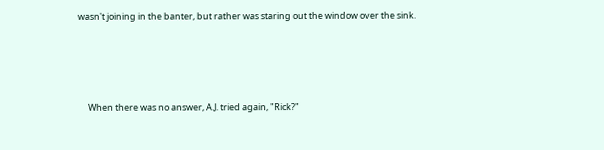wasn't joining in the banter, but rather was staring out the window over the sink.




     When there was no answer, A.J. tried again, "Rick?"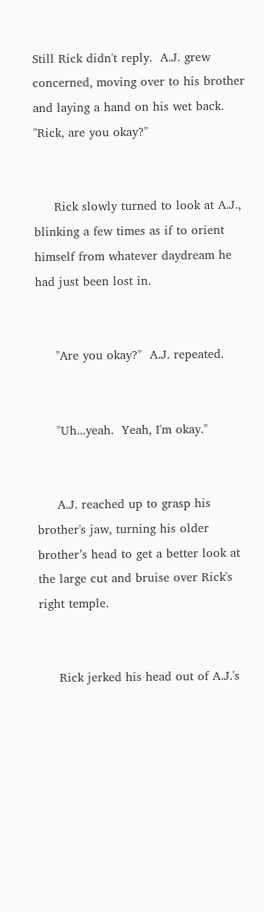Still Rick didn't reply.  A.J. grew concerned, moving over to his brother and laying a hand on his wet back.  "Rick, are you okay?"


     Rick slowly turned to look at A.J., blinking a few times as if to orient himself from whatever daydream he had just been lost in.


     "Are you okay?"  A.J. repeated.


     "Uh...yeah.  Yeah, I'm okay."


     A.J. reached up to grasp his brother's jaw, turning his older brother’s head to get a better look at the large cut and bruise over Rick's right temple.


     Rick jerked his head out of A.J.'s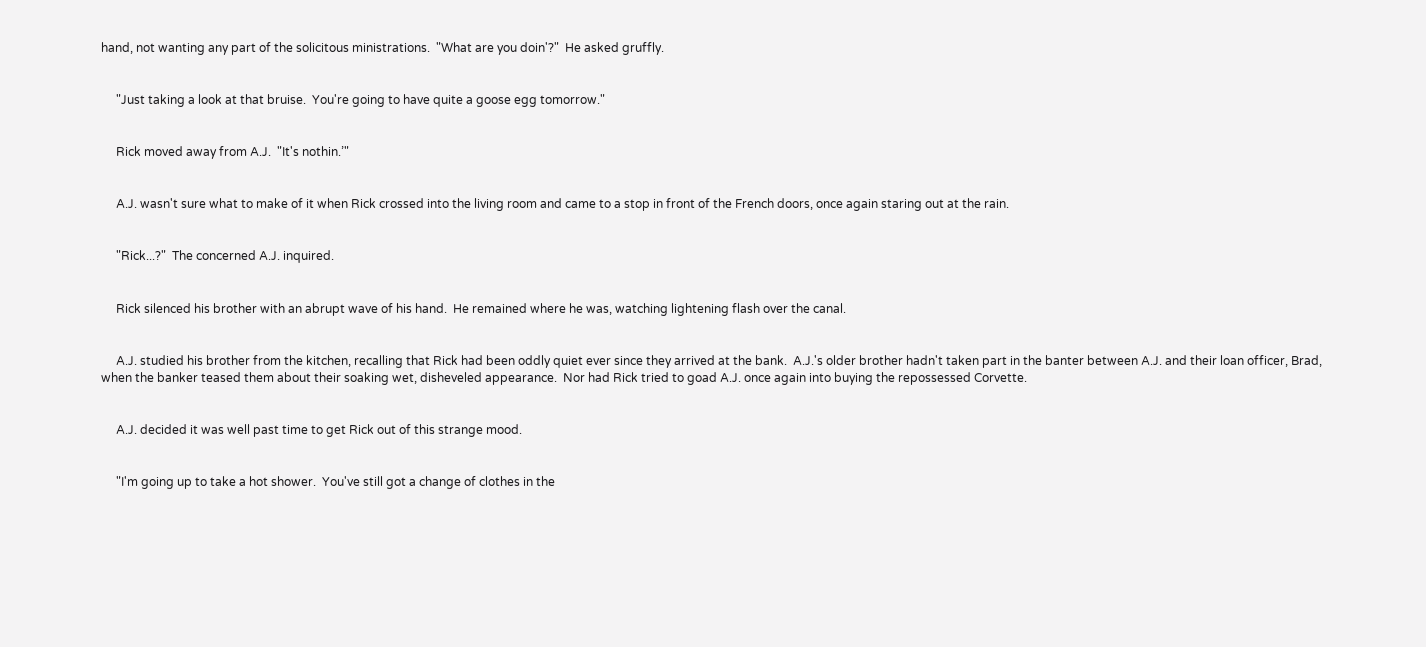hand, not wanting any part of the solicitous ministrations.  "What are you doin'?"  He asked gruffly.


     "Just taking a look at that bruise.  You're going to have quite a goose egg tomorrow."


     Rick moved away from A.J.  "It's nothin.’"


     A.J. wasn't sure what to make of it when Rick crossed into the living room and came to a stop in front of the French doors, once again staring out at the rain.


     "Rick...?"  The concerned A.J. inquired.


     Rick silenced his brother with an abrupt wave of his hand.  He remained where he was, watching lightening flash over the canal.


     A.J. studied his brother from the kitchen, recalling that Rick had been oddly quiet ever since they arrived at the bank.  A.J.'s older brother hadn't taken part in the banter between A.J. and their loan officer, Brad, when the banker teased them about their soaking wet, disheveled appearance.  Nor had Rick tried to goad A.J. once again into buying the repossessed Corvette.


     A.J. decided it was well past time to get Rick out of this strange mood.


     "I'm going up to take a hot shower.  You've still got a change of clothes in the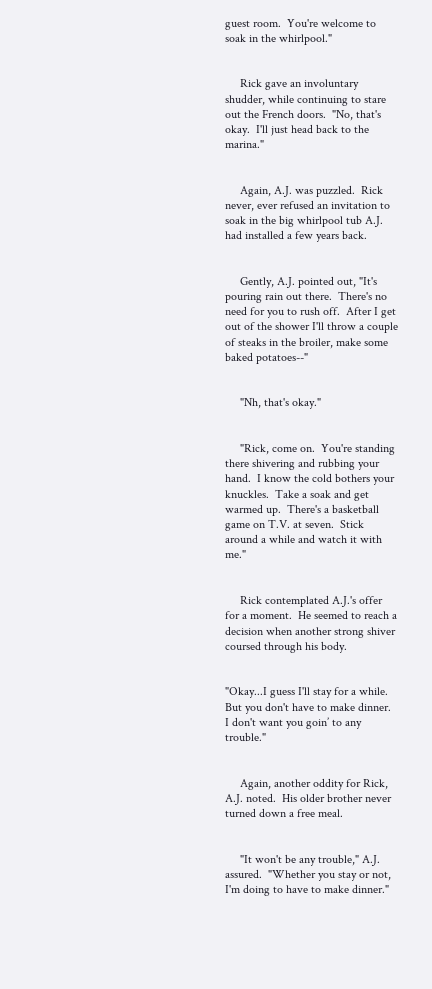guest room.  You're welcome to soak in the whirlpool."


     Rick gave an involuntary shudder, while continuing to stare out the French doors.  "No, that's okay.  I'll just head back to the marina."


     Again, A.J. was puzzled.  Rick never, ever refused an invitation to soak in the big whirlpool tub A.J. had installed a few years back.


     Gently, A.J. pointed out, "It's pouring rain out there.  There's no need for you to rush off.  After I get out of the shower I'll throw a couple of steaks in the broiler, make some baked potatoes--"


     "Nh, that's okay."


     "Rick, come on.  You're standing there shivering and rubbing your hand.  I know the cold bothers your knuckles.  Take a soak and get warmed up.  There's a basketball game on T.V. at seven.  Stick around a while and watch it with me."


     Rick contemplated A.J.'s offer for a moment.  He seemed to reach a decision when another strong shiver coursed through his body.


"Okay...I guess I'll stay for a while.  But you don't have to make dinner.  I don't want you goin’ to any trouble."


     Again, another oddity for Rick, A.J. noted.  His older brother never turned down a free meal.


     "It won't be any trouble," A.J. assured.  "Whether you stay or not, I'm doing to have to make dinner."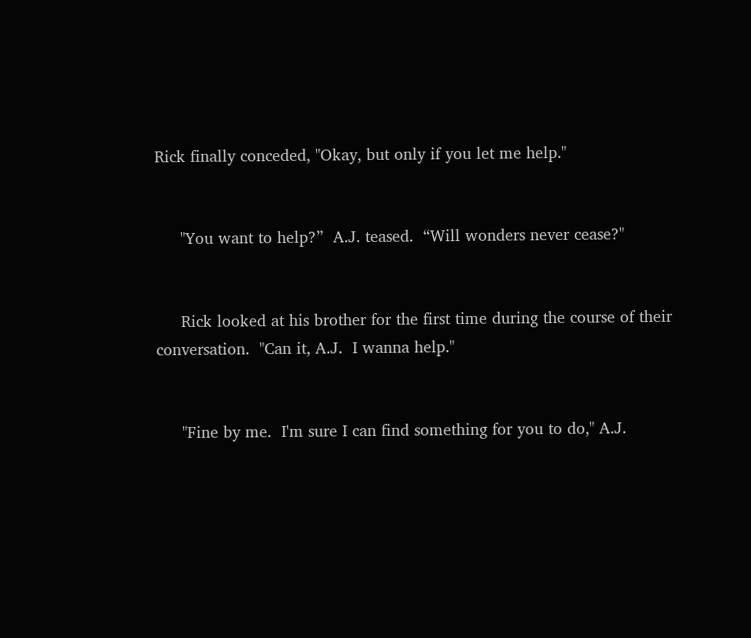Rick finally conceded, "Okay, but only if you let me help."


     "You want to help?”  A.J. teased.  “Will wonders never cease?"


     Rick looked at his brother for the first time during the course of their conversation.  "Can it, A.J.  I wanna help."


     "Fine by me.  I'm sure I can find something for you to do," A.J.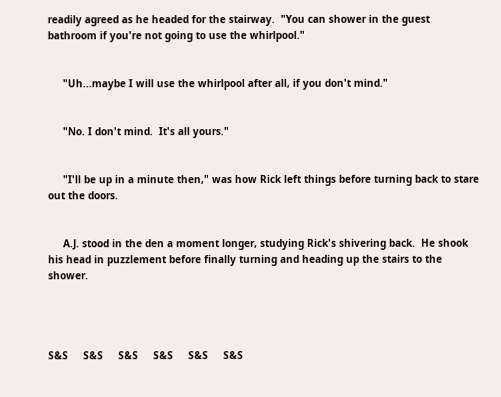readily agreed as he headed for the stairway.  "You can shower in the guest bathroom if you're not going to use the whirlpool."


     "Uh...maybe I will use the whirlpool after all, if you don't mind."


     "No. I don't mind.  It's all yours."


     "I'll be up in a minute then," was how Rick left things before turning back to stare out the doors.


     A.J. stood in the den a moment longer, studying Rick's shivering back.  He shook his head in puzzlement before finally turning and heading up the stairs to the shower.




S&S     S&S     S&S     S&S     S&S     S&S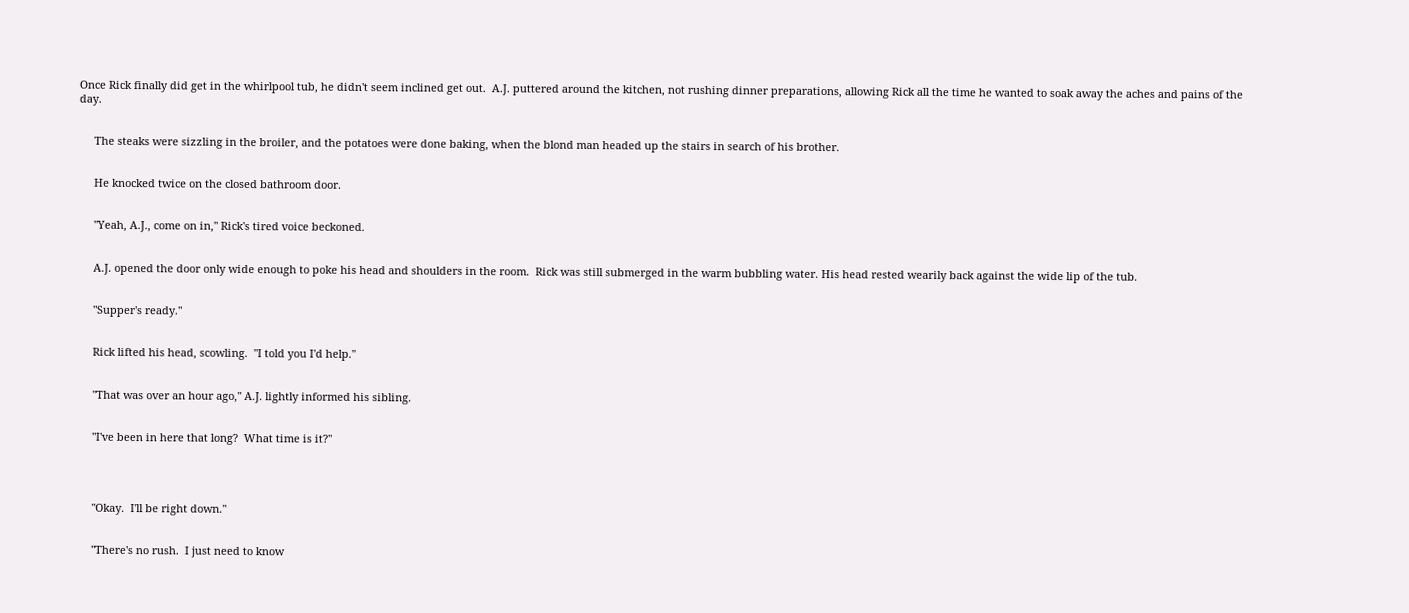Once Rick finally did get in the whirlpool tub, he didn't seem inclined get out.  A.J. puttered around the kitchen, not rushing dinner preparations, allowing Rick all the time he wanted to soak away the aches and pains of the day.


     The steaks were sizzling in the broiler, and the potatoes were done baking, when the blond man headed up the stairs in search of his brother.


     He knocked twice on the closed bathroom door.


     "Yeah, A.J., come on in," Rick's tired voice beckoned.


     A.J. opened the door only wide enough to poke his head and shoulders in the room.  Rick was still submerged in the warm bubbling water. His head rested wearily back against the wide lip of the tub.


     "Supper's ready."


     Rick lifted his head, scowling.  "I told you I'd help."


     "That was over an hour ago," A.J. lightly informed his sibling.


     "I've been in here that long?  What time is it?"




     "Okay.  I'll be right down."


     "There's no rush.  I just need to know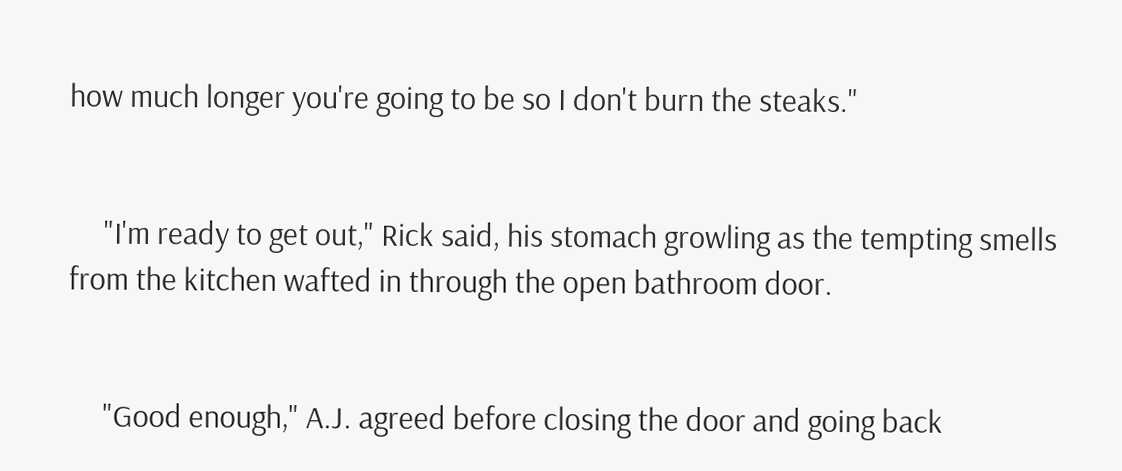how much longer you're going to be so I don't burn the steaks."


     "I'm ready to get out," Rick said, his stomach growling as the tempting smells from the kitchen wafted in through the open bathroom door.


     "Good enough," A.J. agreed before closing the door and going back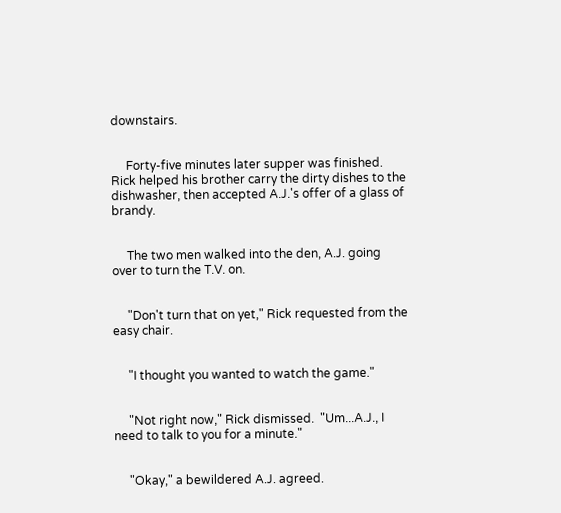downstairs.


     Forty-five minutes later supper was finished.  Rick helped his brother carry the dirty dishes to the dishwasher, then accepted A.J.'s offer of a glass of brandy.


     The two men walked into the den, A.J. going over to turn the T.V. on.


     "Don't turn that on yet," Rick requested from the easy chair.


     "I thought you wanted to watch the game."


     "Not right now," Rick dismissed.  "Um...A.J., I need to talk to you for a minute."


     "Okay," a bewildered A.J. agreed.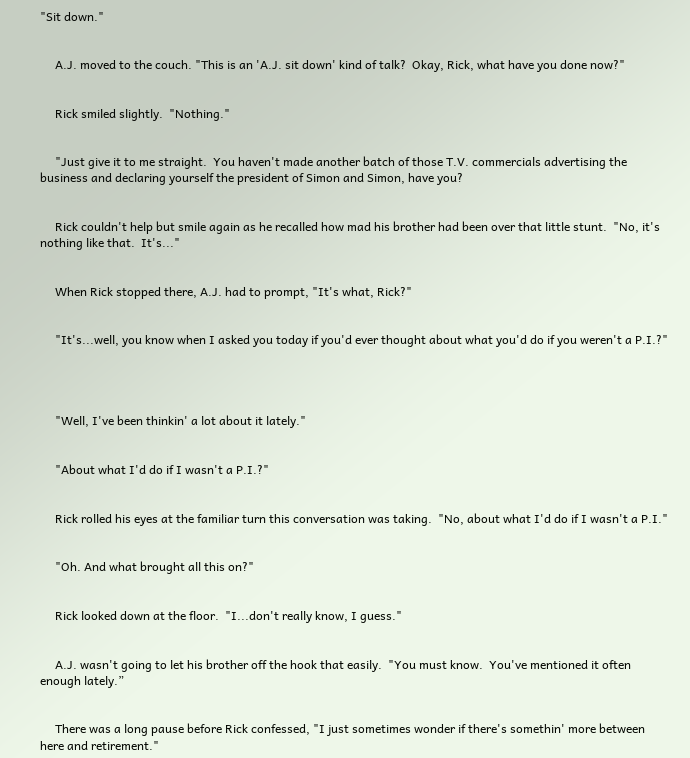"Sit down."


     A.J. moved to the couch. "This is an 'A.J. sit down' kind of talk?  Okay, Rick, what have you done now?"


     Rick smiled slightly.  "Nothing."


     "Just give it to me straight.  You haven't made another batch of those T.V. commercials advertising the business and declaring yourself the president of Simon and Simon, have you?


     Rick couldn't help but smile again as he recalled how mad his brother had been over that little stunt.  "No, it's nothing like that.  It's..."


     When Rick stopped there, A.J. had to prompt, "It's what, Rick?"


     "It's...well, you know when I asked you today if you'd ever thought about what you'd do if you weren't a P.I.?"




     "Well, I've been thinkin' a lot about it lately."


     "About what I'd do if I wasn't a P.I.?"


     Rick rolled his eyes at the familiar turn this conversation was taking.  "No, about what I'd do if I wasn't a P.I."


     "Oh. And what brought all this on?"


     Rick looked down at the floor.  "I...don't really know, I guess."


     A.J. wasn't going to let his brother off the hook that easily.  "You must know.  You've mentioned it often enough lately.”


     There was a long pause before Rick confessed, "I just sometimes wonder if there's somethin' more between here and retirement."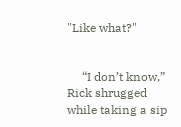"Like what?"


     “I don’t know,” Rick shrugged while taking a sip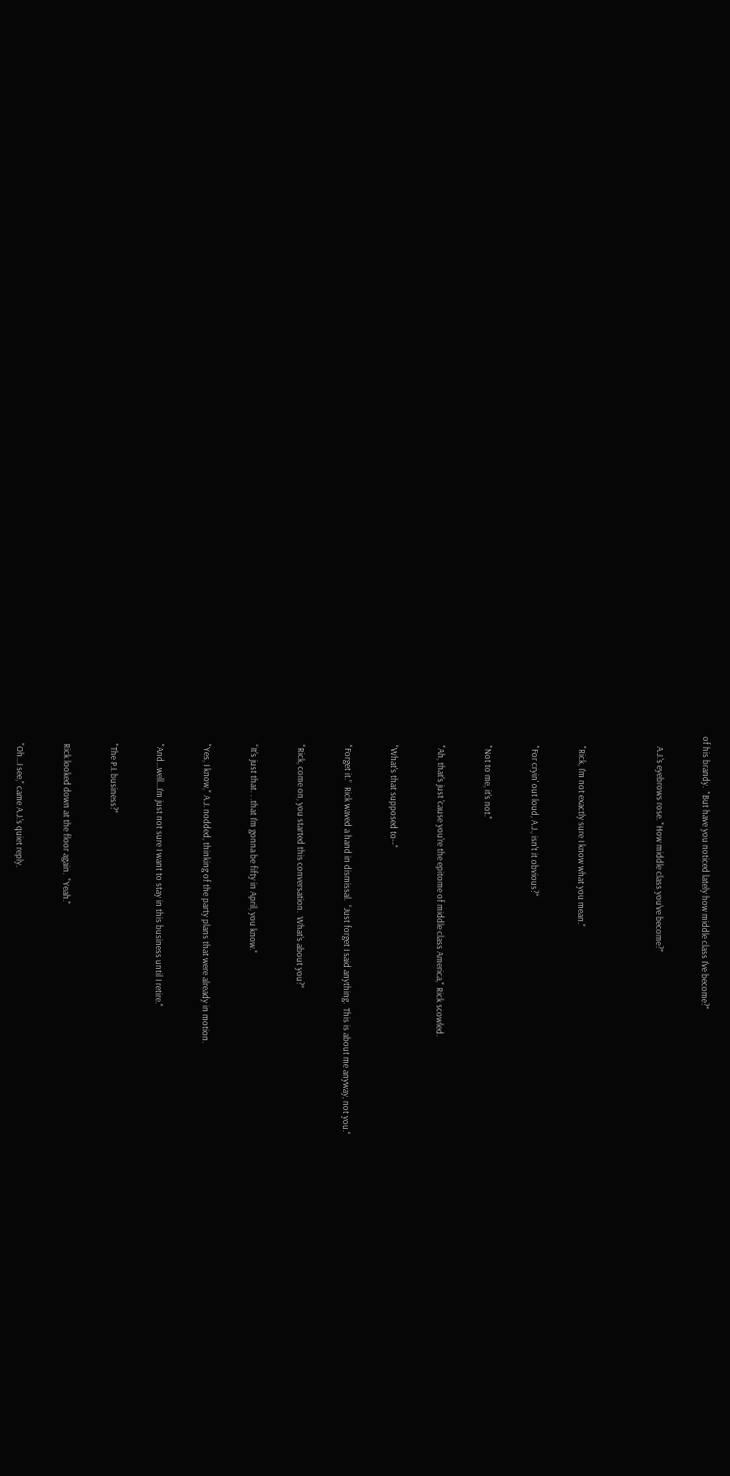of his brandy.  "But have you noticed lately how middle class I've become?"


     A.J.'s eyebrows rose. "How middle class you've become?"




     "Rick, I'm not exactly sure I know what you mean."


     "For cryin' out loud, A.J., isn't it obvious?"


     "Not to me, it's not."


     "Ah, that's just 'cause you're the epitome of middle class America," Rick scowled.


     "What's that supposed to--"


     "Forget it.”  Rick waved a hand in dismissal.  “Just forget I said anything.  This is about me anyway, not you."


     "Rick, come on, you started this conversation.  What's about you?"


     “It's just that. . .that I'm gonna be fifty in April, you know."


     "Yes, I know," A.J. nodded, thinking of the party plans that were already in motion.


     "And...well...I'm just not sure I want to stay in this business until I retire."


     "The P.I. business?"


     Rick looked down at the floor again.  "Yeah."


     "Oh...I see," came A.J.'s quiet reply.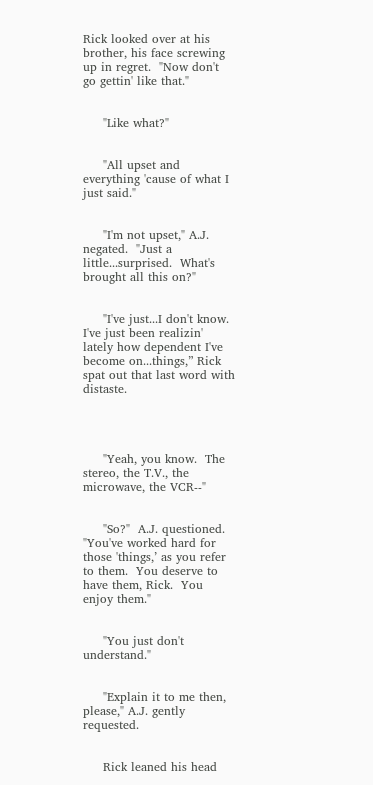Rick looked over at his brother, his face screwing up in regret.  "Now don't go gettin' like that."


     "Like what?"


     "All upset and everything 'cause of what I just said."


     "I'm not upset," A.J. negated.  "Just a little...surprised.  What's brought all this on?"


     "I've just...I don't know. I've just been realizin' lately how dependent I've become on...things,” Rick spat out that last word with distaste.




     "Yeah, you know.  The stereo, the T.V., the microwave, the VCR--"


     "So?"  A.J. questioned.  "You've worked hard for those 'things,’ as you refer to them.  You deserve to have them, Rick.  You enjoy them."


     "You just don't understand."


     "Explain it to me then, please," A.J. gently requested.


     Rick leaned his head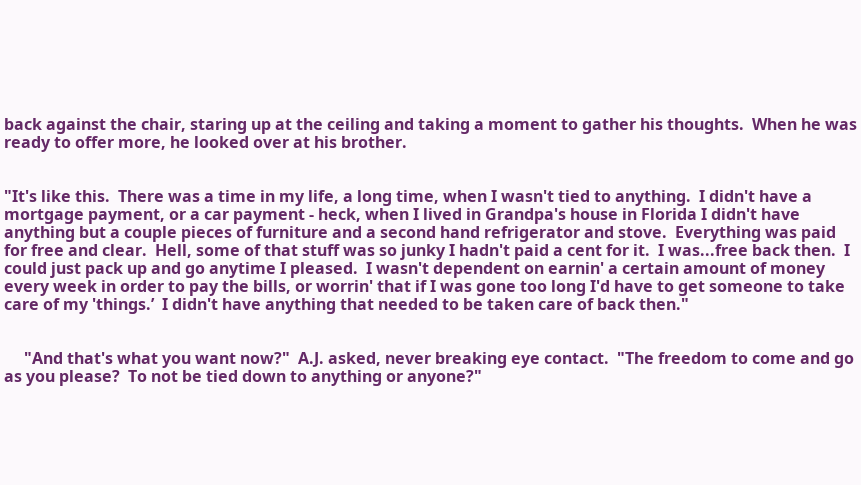back against the chair, staring up at the ceiling and taking a moment to gather his thoughts.  When he was ready to offer more, he looked over at his brother.


"It's like this.  There was a time in my life, a long time, when I wasn't tied to anything.  I didn't have a mortgage payment, or a car payment - heck, when I lived in Grandpa's house in Florida I didn't have anything but a couple pieces of furniture and a second hand refrigerator and stove.  Everything was paid for free and clear.  Hell, some of that stuff was so junky I hadn't paid a cent for it.  I was...free back then.  I could just pack up and go anytime I pleased.  I wasn't dependent on earnin' a certain amount of money every week in order to pay the bills, or worrin' that if I was gone too long I'd have to get someone to take care of my 'things.’  I didn't have anything that needed to be taken care of back then."


     "And that's what you want now?"  A.J. asked, never breaking eye contact.  "The freedom to come and go as you please?  To not be tied down to anything or anyone?"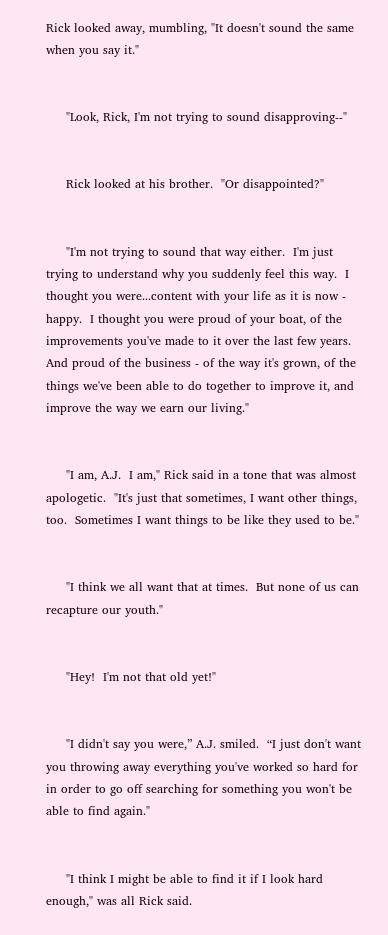Rick looked away, mumbling, "It doesn't sound the same when you say it."


     "Look, Rick, I'm not trying to sound disapproving--"


     Rick looked at his brother.  "Or disappointed?"


     "I'm not trying to sound that way either.  I'm just trying to understand why you suddenly feel this way.  I thought you were...content with your life as it is now - happy.  I thought you were proud of your boat, of the improvements you've made to it over the last few years.  And proud of the business - of the way it's grown, of the things we've been able to do together to improve it, and improve the way we earn our living."


     "I am, A.J.  I am," Rick said in a tone that was almost apologetic.  "It's just that sometimes, I want other things, too.  Sometimes I want things to be like they used to be."


     "I think we all want that at times.  But none of us can recapture our youth."


     "Hey!  I'm not that old yet!"


     "I didn't say you were,” A.J. smiled.  “I just don't want you throwing away everything you've worked so hard for in order to go off searching for something you won't be able to find again."


     "I think I might be able to find it if I look hard enough," was all Rick said.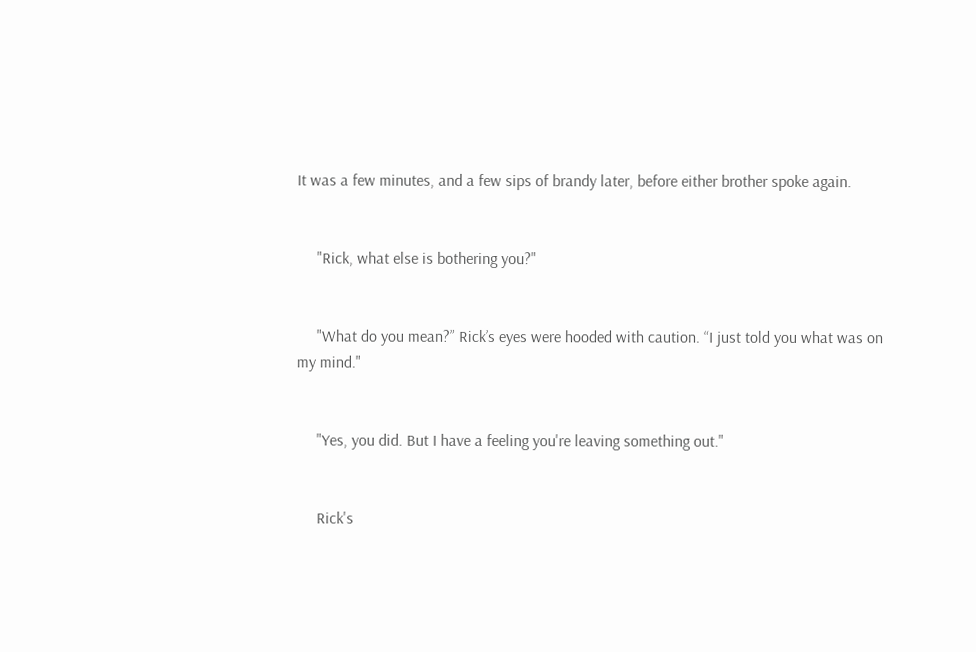It was a few minutes, and a few sips of brandy later, before either brother spoke again.


     "Rick, what else is bothering you?"


     "What do you mean?” Rick’s eyes were hooded with caution. “I just told you what was on my mind."


     "Yes, you did. But I have a feeling you're leaving something out."


     Rick's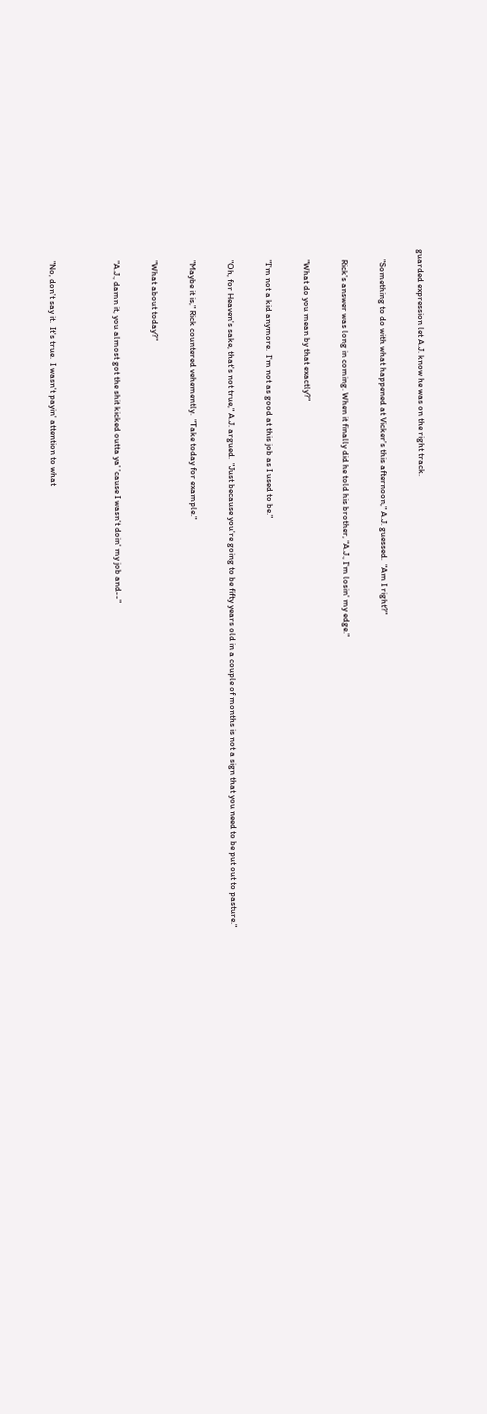guarded expression let A.J. know he was on the right track.


     "Something to do with what happened at Vicker's this afternoon," A.J. guessed.  "Am I right?"


     Rick's answer was long in coming. When it finally did he told his brother, "A.J., I'm losin' my edge."


     "What do you mean by that exactly?"


     "I'm not a kid anymore.  I'm not as good at this job as I used to be."


     "Oh, for Heaven's sake, that's not true," A.J. argued.  "Just because you're going to be fifty years old in a couple of months is not a sign that you need to be put out to pasture."


     "Maybe it is," Rick countered vehemently.  "Take today for example."


     "What about today?"


     "A.J., damn it, you almost got the shit kicked outta ya' 'cause I wasn't doin' my job and--"




     "No, don't say it.  It's true.  I wasn't payin' attention to what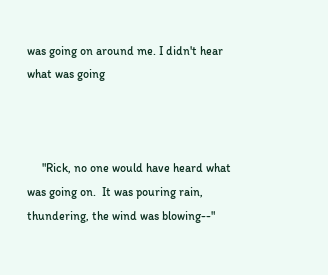was going on around me. I didn't hear what was going



     "Rick, no one would have heard what was going on.  It was pouring rain, thundering, the wind was blowing--"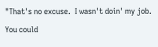"That's no excuse.  I wasn't doin' my job.  You could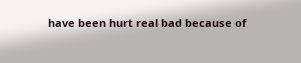have been hurt real bad because of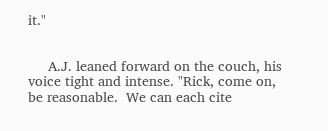it."


     A.J. leaned forward on the couch, his voice tight and intense. "Rick, come on, be reasonable.  We can each cite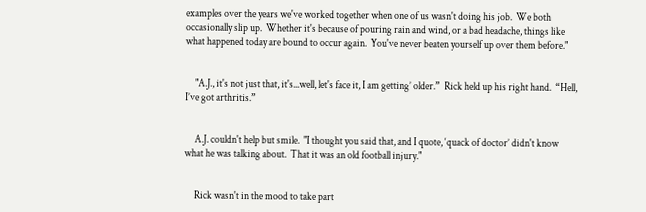examples over the years we've worked together when one of us wasn't doing his job.  We both occasionally slip up.  Whether it's because of pouring rain and wind, or a bad headache, things like what happened today are bound to occur again.  You've never beaten yourself up over them before."


     "A.J., it's not just that, it's...well, let's face it, I am getting’ older.”  Rick held up his right hand.  “Hell, I’ve got arthritis.”


     A.J. couldn't help but smile.  "I thought you said that, and I quote, ‘quack of doctor’ didn't know what he was talking about.  That it was an old football injury."


     Rick wasn't in the mood to take part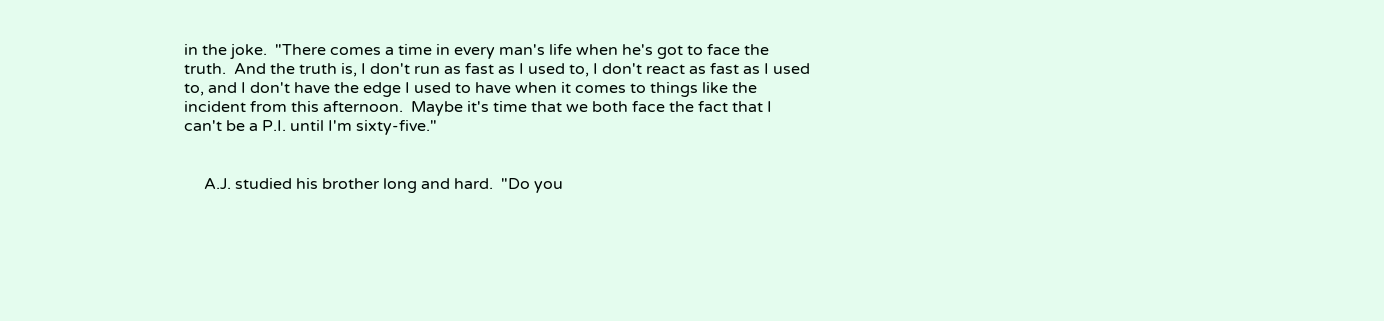in the joke.  "There comes a time in every man's life when he's got to face the truth.  And the truth is, I don't run as fast as I used to, I don't react as fast as I used to, and I don't have the edge I used to have when it comes to things like the incident from this afternoon.  Maybe it's time that we both face the fact that I can't be a P.I. until I'm sixty-five."


     A.J. studied his brother long and hard.  "Do you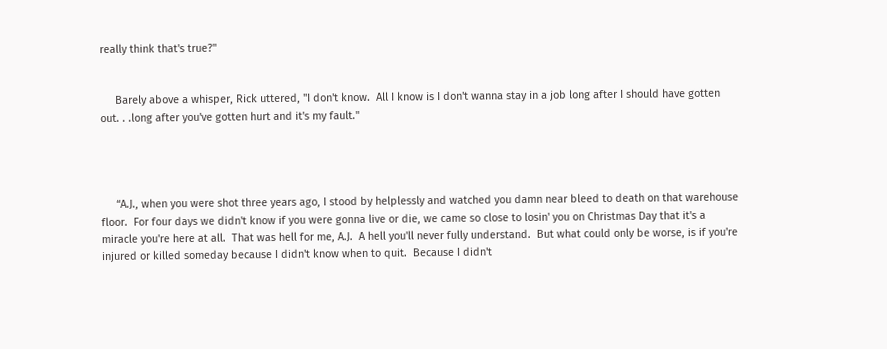really think that's true?"


     Barely above a whisper, Rick uttered, "I don't know.  All I know is I don't wanna stay in a job long after I should have gotten out. . .long after you've gotten hurt and it's my fault."




     “A.J., when you were shot three years ago, I stood by helplessly and watched you damn near bleed to death on that warehouse floor.  For four days we didn't know if you were gonna live or die, we came so close to losin' you on Christmas Day that it's a miracle you're here at all.  That was hell for me, A.J.  A hell you'll never fully understand.  But what could only be worse, is if you're injured or killed someday because I didn't know when to quit.  Because I didn't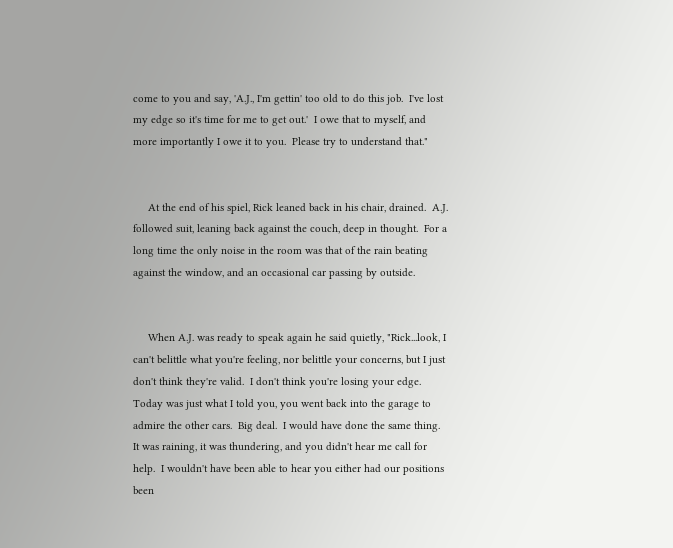come to you and say, 'A.J., I'm gettin' too old to do this job.  I've lost my edge so it's time for me to get out.'  I owe that to myself, and more importantly I owe it to you.  Please try to understand that."


     At the end of his spiel, Rick leaned back in his chair, drained.  A.J. followed suit, leaning back against the couch, deep in thought.  For a long time the only noise in the room was that of the rain beating against the window, and an occasional car passing by outside.


     When A.J. was ready to speak again he said quietly, "Rick...look, I can't belittle what you're feeling, nor belittle your concerns, but I just don't think they're valid.  I don't think you're losing your edge.  Today was just what I told you, you went back into the garage to admire the other cars.  Big deal.  I would have done the same thing.  It was raining, it was thundering, and you didn't hear me call for help.  I wouldn't have been able to hear you either had our positions been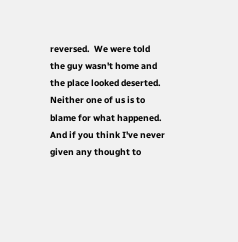reversed.  We were told the guy wasn't home and the place looked deserted.  Neither one of us is to blame for what happened.  And if you think I've never given any thought to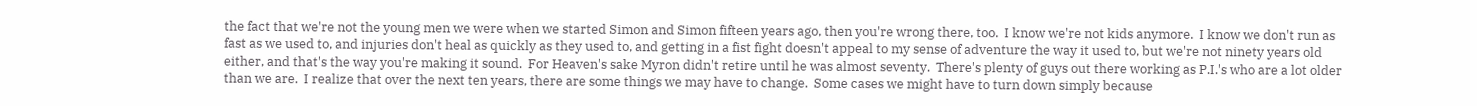the fact that we're not the young men we were when we started Simon and Simon fifteen years ago, then you're wrong there, too.  I know we're not kids anymore.  I know we don't run as fast as we used to, and injuries don't heal as quickly as they used to, and getting in a fist fight doesn't appeal to my sense of adventure the way it used to, but we're not ninety years old either, and that's the way you're making it sound.  For Heaven's sake Myron didn't retire until he was almost seventy.  There's plenty of guys out there working as P.I.'s who are a lot older than we are.  I realize that over the next ten years, there are some things we may have to change.  Some cases we might have to turn down simply because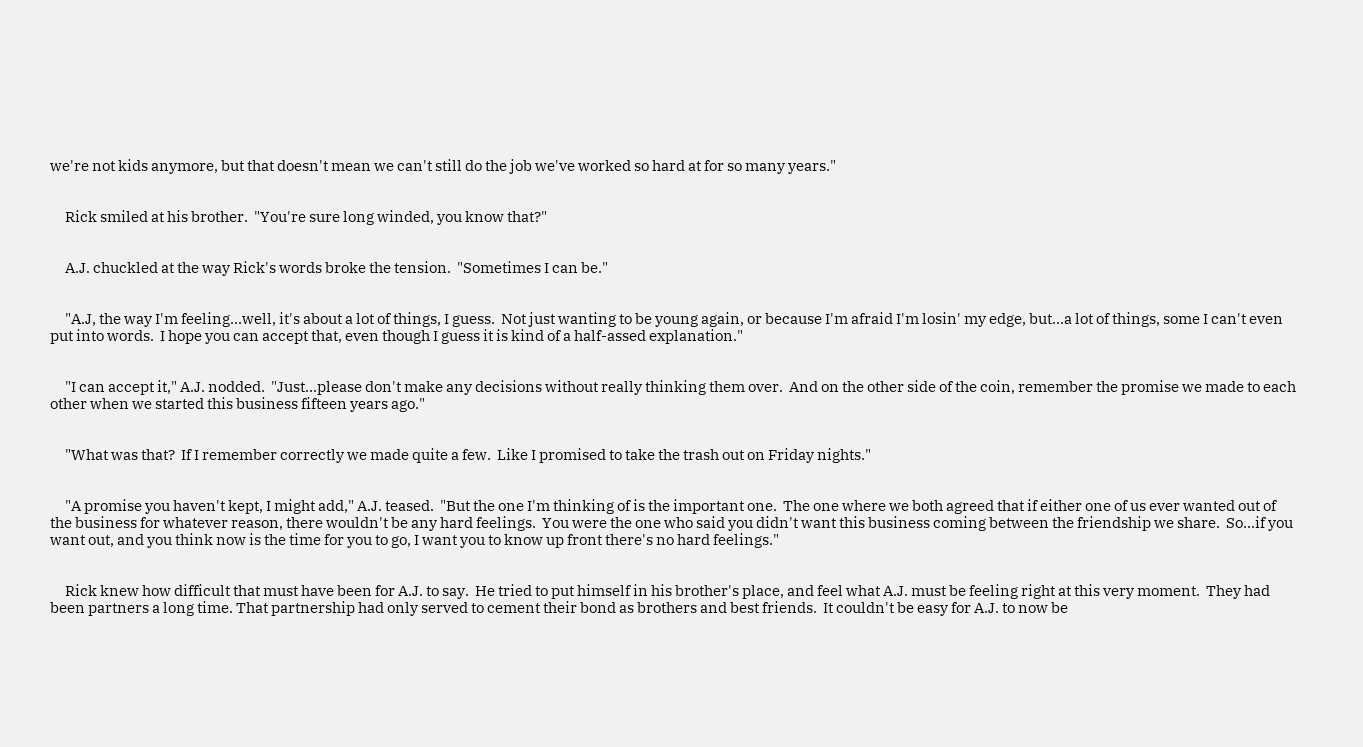we're not kids anymore, but that doesn't mean we can't still do the job we've worked so hard at for so many years."


     Rick smiled at his brother.  "You're sure long winded, you know that?"


     A.J. chuckled at the way Rick's words broke the tension.  "Sometimes I can be."


     "A.J, the way I'm feeling...well, it's about a lot of things, I guess.  Not just wanting to be young again, or because I'm afraid I'm losin' my edge, but...a lot of things, some I can't even put into words.  I hope you can accept that, even though I guess it is kind of a half-assed explanation."


     "I can accept it," A.J. nodded.  "Just...please don't make any decisions without really thinking them over.  And on the other side of the coin, remember the promise we made to each other when we started this business fifteen years ago."


     "What was that?  If I remember correctly we made quite a few.  Like I promised to take the trash out on Friday nights."


     "A promise you haven't kept, I might add," A.J. teased.  "But the one I'm thinking of is the important one.  The one where we both agreed that if either one of us ever wanted out of the business for whatever reason, there wouldn't be any hard feelings.  You were the one who said you didn't want this business coming between the friendship we share.  So...if you want out, and you think now is the time for you to go, I want you to know up front there's no hard feelings."


     Rick knew how difficult that must have been for A.J. to say.  He tried to put himself in his brother's place, and feel what A.J. must be feeling right at this very moment.  They had been partners a long time. That partnership had only served to cement their bond as brothers and best friends.  It couldn't be easy for A.J. to now be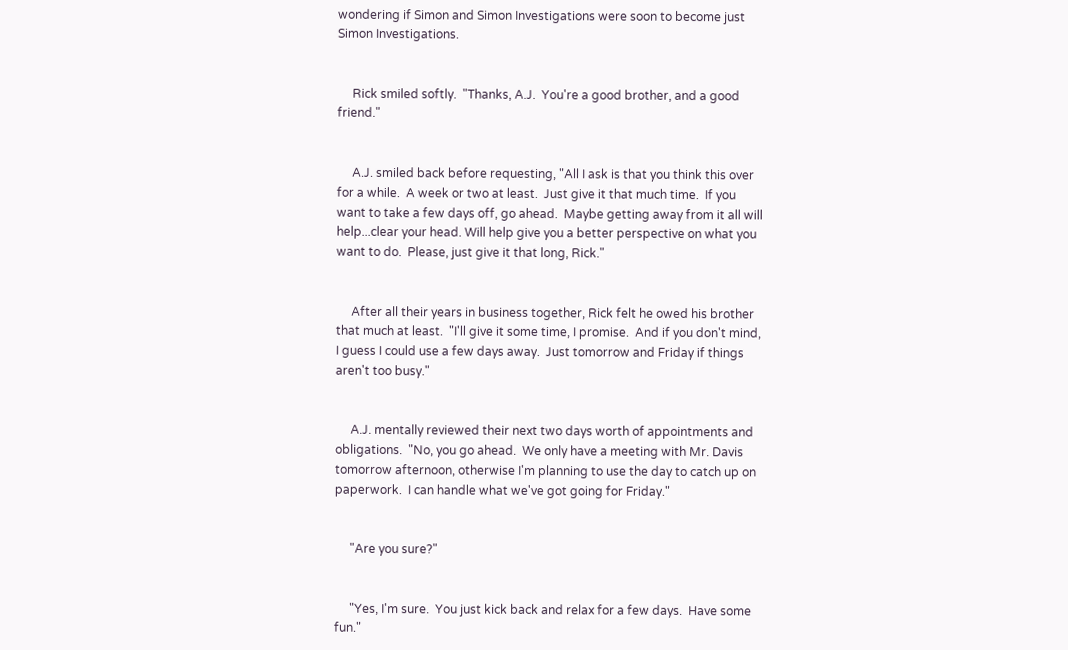wondering if Simon and Simon Investigations were soon to become just Simon Investigations.


     Rick smiled softly.  "Thanks, A.J.  You're a good brother, and a good friend."


     A.J. smiled back before requesting, "All I ask is that you think this over for a while.  A week or two at least.  Just give it that much time.  If you want to take a few days off, go ahead.  Maybe getting away from it all will help...clear your head. Will help give you a better perspective on what you want to do.  Please, just give it that long, Rick."


     After all their years in business together, Rick felt he owed his brother that much at least.  "I'll give it some time, I promise.  And if you don't mind, I guess I could use a few days away.  Just tomorrow and Friday if things aren't too busy."


     A.J. mentally reviewed their next two days worth of appointments and obligations.  "No, you go ahead.  We only have a meeting with Mr. Davis tomorrow afternoon, otherwise I'm planning to use the day to catch up on paperwork.  I can handle what we've got going for Friday."


     "Are you sure?"


     "Yes, I'm sure.  You just kick back and relax for a few days.  Have some fun."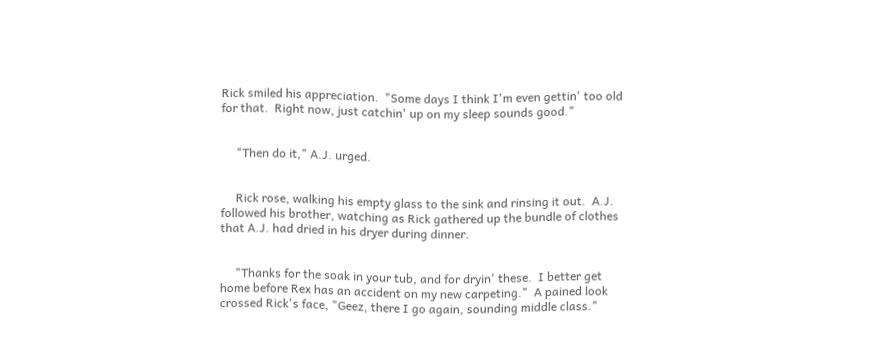Rick smiled his appreciation.  "Some days I think I'm even gettin' too old for that.  Right now, just catchin' up on my sleep sounds good."


     "Then do it," A.J. urged.


     Rick rose, walking his empty glass to the sink and rinsing it out.  A.J. followed his brother, watching as Rick gathered up the bundle of clothes that A.J. had dried in his dryer during dinner.


     "Thanks for the soak in your tub, and for dryin' these.  I better get home before Rex has an accident on my new carpeting."  A pained look crossed Rick's face, "Geez, there I go again, sounding middle class."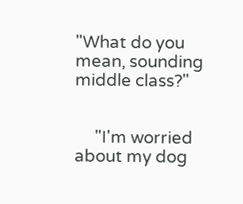"What do you mean, sounding middle class?"


     "I'm worried about my dog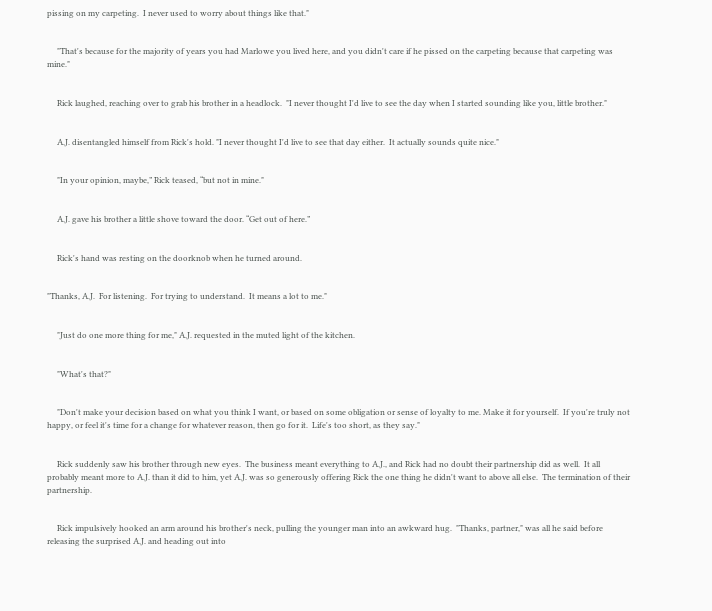pissing on my carpeting.  I never used to worry about things like that."


     "That's because for the majority of years you had Marlowe you lived here, and you didn't care if he pissed on the carpeting because that carpeting was mine."


     Rick laughed, reaching over to grab his brother in a headlock.  "I never thought I'd live to see the day when I started sounding like you, little brother."


     A.J. disentangled himself from Rick's hold. "I never thought I'd live to see that day either.  It actually sounds quite nice."


     "In your opinion, maybe,” Rick teased, “but not in mine."


     A.J. gave his brother a little shove toward the door. “Get out of here.”


     Rick's hand was resting on the doorknob when he turned around.


"Thanks, A.J.  For listening.  For trying to understand.  It means a lot to me."


     "Just do one more thing for me," A.J. requested in the muted light of the kitchen.


     "What's that?"


     "Don't make your decision based on what you think I want, or based on some obligation or sense of loyalty to me. Make it for yourself.  If you're truly not happy, or feel it's time for a change for whatever reason, then go for it.  Life's too short, as they say."


     Rick suddenly saw his brother through new eyes.  The business meant everything to A.J., and Rick had no doubt their partnership did as well.  It all probably meant more to A.J. than it did to him, yet A.J. was so generously offering Rick the one thing he didn't want to above all else.  The termination of their partnership.


     Rick impulsively hooked an arm around his brother's neck, pulling the younger man into an awkward hug.  "Thanks, partner," was all he said before releasing the surprised A.J. and heading out into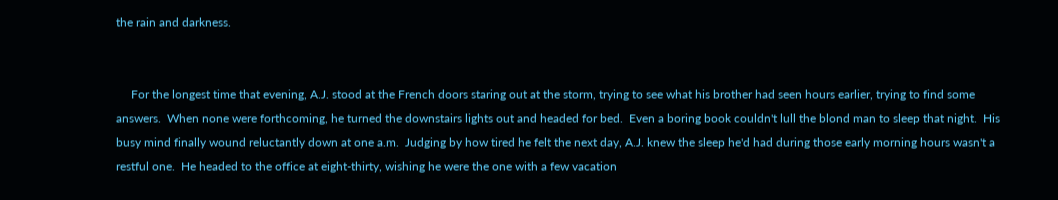the rain and darkness.


     For the longest time that evening, A.J. stood at the French doors staring out at the storm, trying to see what his brother had seen hours earlier, trying to find some answers.  When none were forthcoming, he turned the downstairs lights out and headed for bed.  Even a boring book couldn't lull the blond man to sleep that night.  His busy mind finally wound reluctantly down at one a.m.  Judging by how tired he felt the next day, A.J. knew the sleep he'd had during those early morning hours wasn't a restful one.  He headed to the office at eight-thirty, wishing he were the one with a few vacation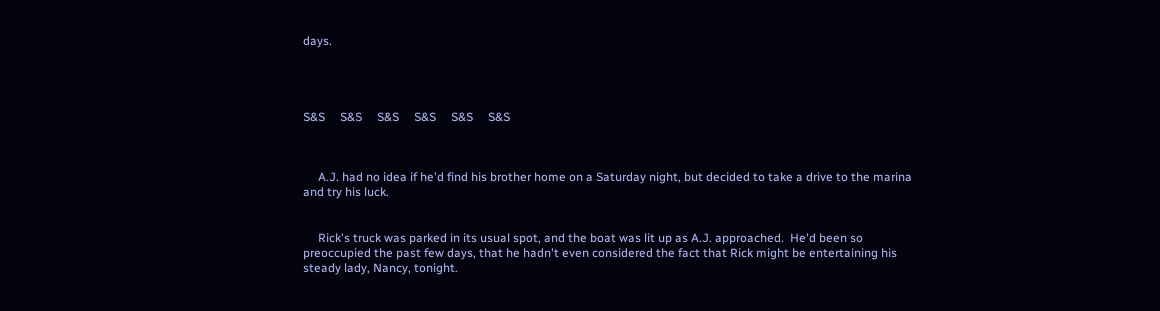days.




S&S     S&S     S&S     S&S     S&S     S&S



     A.J. had no idea if he'd find his brother home on a Saturday night, but decided to take a drive to the marina and try his luck.


     Rick's truck was parked in its usual spot, and the boat was lit up as A.J. approached.  He'd been so preoccupied the past few days, that he hadn't even considered the fact that Rick might be entertaining his steady lady, Nancy, tonight.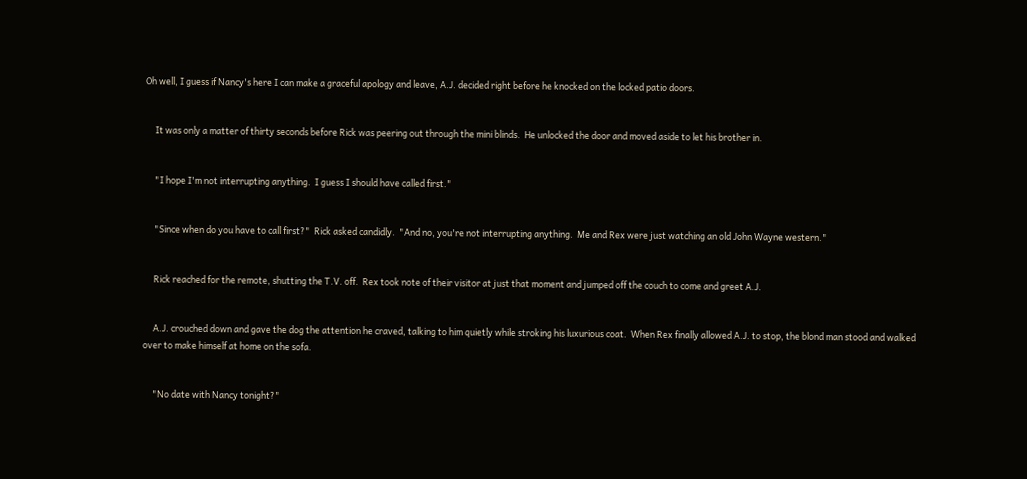Oh well, I guess if Nancy's here I can make a graceful apology and leave, A.J. decided right before he knocked on the locked patio doors.


     It was only a matter of thirty seconds before Rick was peering out through the mini blinds.  He unlocked the door and moved aside to let his brother in.


     "I hope I'm not interrupting anything.  I guess I should have called first."


     "Since when do you have to call first?"  Rick asked candidly.  "And no, you're not interrupting anything.  Me and Rex were just watching an old John Wayne western."


     Rick reached for the remote, shutting the T.V. off.  Rex took note of their visitor at just that moment and jumped off the couch to come and greet A.J.


     A.J. crouched down and gave the dog the attention he craved, talking to him quietly while stroking his luxurious coat.  When Rex finally allowed A.J. to stop, the blond man stood and walked over to make himself at home on the sofa.


     "No date with Nancy tonight?"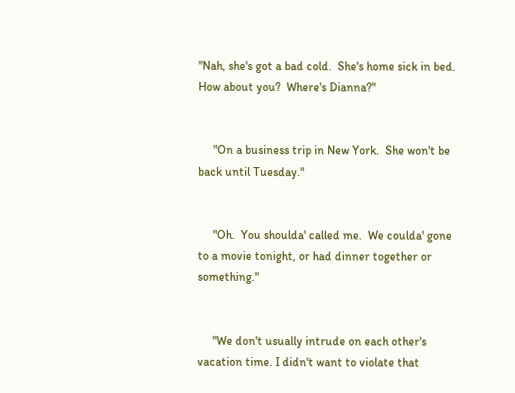"Nah, she's got a bad cold.  She's home sick in bed.  How about you?  Where's Dianna?"


     "On a business trip in New York.  She won't be back until Tuesday."


     "Oh.  You shoulda' called me.  We coulda' gone to a movie tonight, or had dinner together or something."


     "We don't usually intrude on each other's vacation time. I didn't want to violate that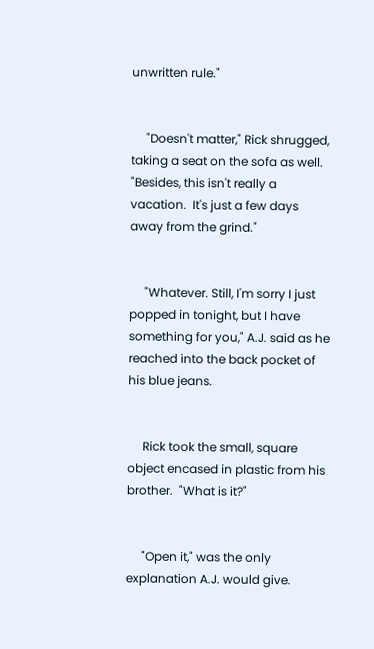unwritten rule."


     "Doesn't matter," Rick shrugged, taking a seat on the sofa as well.  "Besides, this isn't really a vacation.  It's just a few days away from the grind."


     "Whatever. Still, I'm sorry I just popped in tonight, but I have something for you," A.J. said as he reached into the back pocket of his blue jeans.


     Rick took the small, square object encased in plastic from his brother.  "What is it?"


     "Open it," was the only explanation A.J. would give.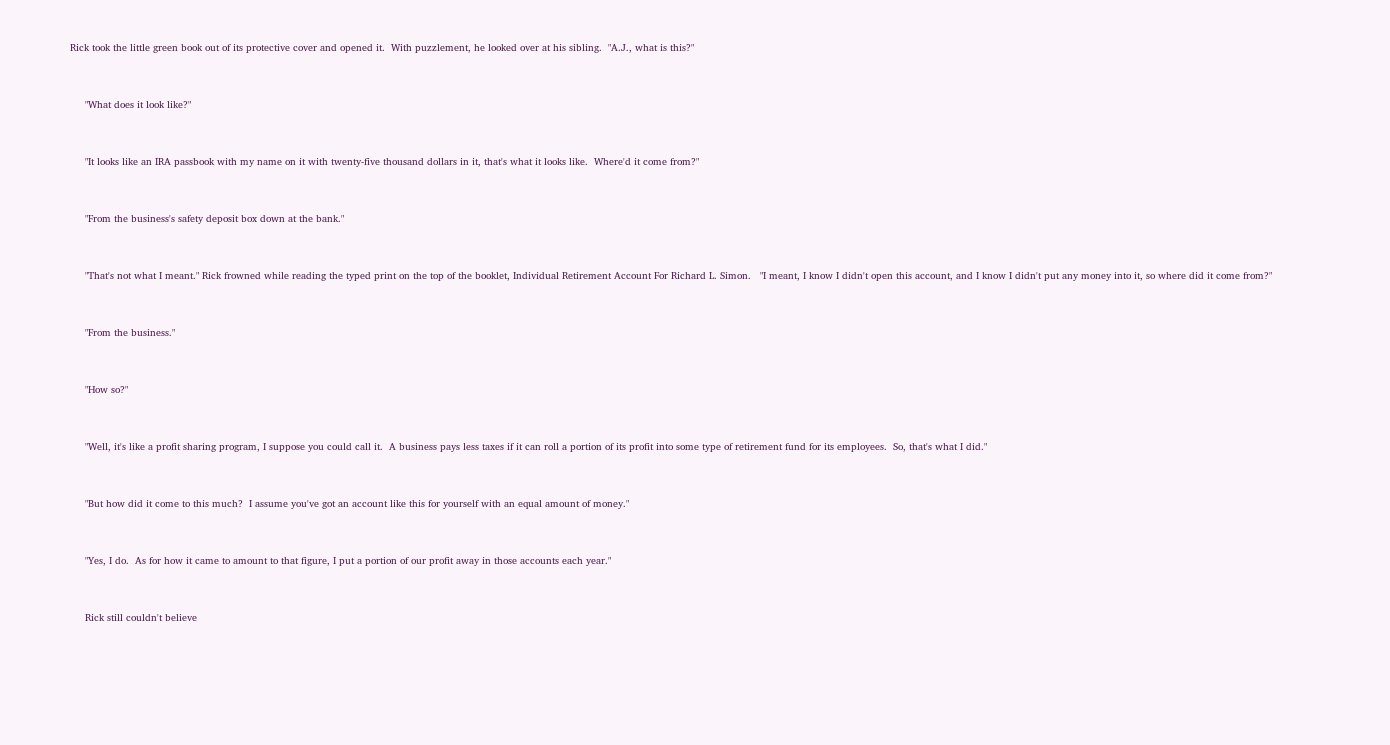Rick took the little green book out of its protective cover and opened it.  With puzzlement, he looked over at his sibling.  "A.J., what is this?"


     "What does it look like?"


     "It looks like an IRA passbook with my name on it with twenty-five thousand dollars in it, that's what it looks like.  Where'd it come from?"


     "From the business's safety deposit box down at the bank."


     "That's not what I meant." Rick frowned while reading the typed print on the top of the booklet, Individual Retirement Account For Richard L. Simon.   "I meant, I know I didn't open this account, and I know I didn't put any money into it, so where did it come from?"


     "From the business."


     "How so?"


     "Well, it's like a profit sharing program, I suppose you could call it.  A business pays less taxes if it can roll a portion of its profit into some type of retirement fund for its employees.  So, that's what I did."


     "But how did it come to this much?  I assume you've got an account like this for yourself with an equal amount of money."


     "Yes, I do.  As for how it came to amount to that figure, I put a portion of our profit away in those accounts each year."


     Rick still couldn't believe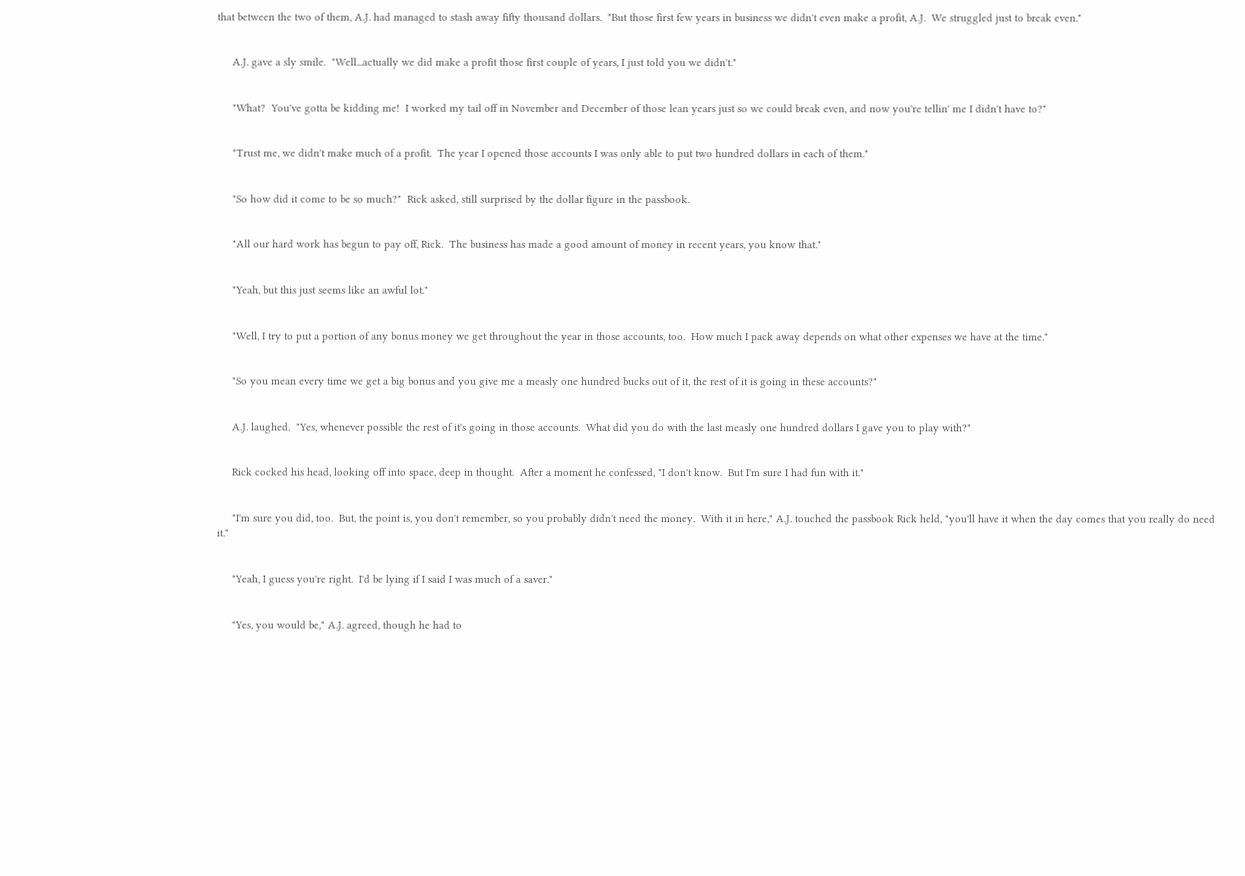that between the two of them, A.J. had managed to stash away fifty thousand dollars.  "But those first few years in business we didn't even make a profit, A.J.  We struggled just to break even."


     A.J. gave a sly smile.  "Well...actually we did make a profit those first couple of years, I just told you we didn't."


     "What?  You've gotta be kidding me!  I worked my tail off in November and December of those lean years just so we could break even, and now you're tellin' me I didn't have to?"


     "Trust me, we didn't make much of a profit.  The year I opened those accounts I was only able to put two hundred dollars in each of them."


     "So how did it come to be so much?"  Rick asked, still surprised by the dollar figure in the passbook.


     "All our hard work has begun to pay off, Rick.  The business has made a good amount of money in recent years, you know that."


     "Yeah, but this just seems like an awful lot."


     "Well, I try to put a portion of any bonus money we get throughout the year in those accounts, too.  How much I pack away depends on what other expenses we have at the time."


     "So you mean every time we get a big bonus and you give me a measly one hundred bucks out of it, the rest of it is going in these accounts?"


     A.J. laughed.  "Yes, whenever possible the rest of it's going in those accounts.  What did you do with the last measly one hundred dollars I gave you to play with?"


     Rick cocked his head, looking off into space, deep in thought.  After a moment he confessed, "I don't know.  But I'm sure I had fun with it."


     "I'm sure you did, too.  But, the point is, you don't remember, so you probably didn't need the money.  With it in here," A.J. touched the passbook Rick held, "you'll have it when the day comes that you really do need it."


     "Yeah, I guess you're right.  I'd be lying if I said I was much of a saver."


     "Yes, you would be," A.J. agreed, though he had to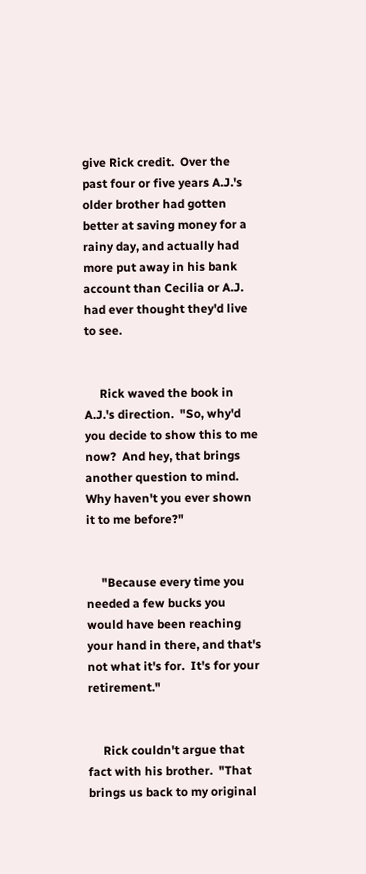give Rick credit.  Over the past four or five years A.J.'s older brother had gotten better at saving money for a rainy day, and actually had more put away in his bank account than Cecilia or A.J. had ever thought they'd live to see.


     Rick waved the book in A.J.'s direction.  "So, why'd you decide to show this to me now?  And hey, that brings another question to mind.  Why haven't you ever shown it to me before?"


     "Because every time you needed a few bucks you would have been reaching your hand in there, and that's not what it's for.  It's for your retirement."


     Rick couldn't argue that fact with his brother.  "That brings us back to my original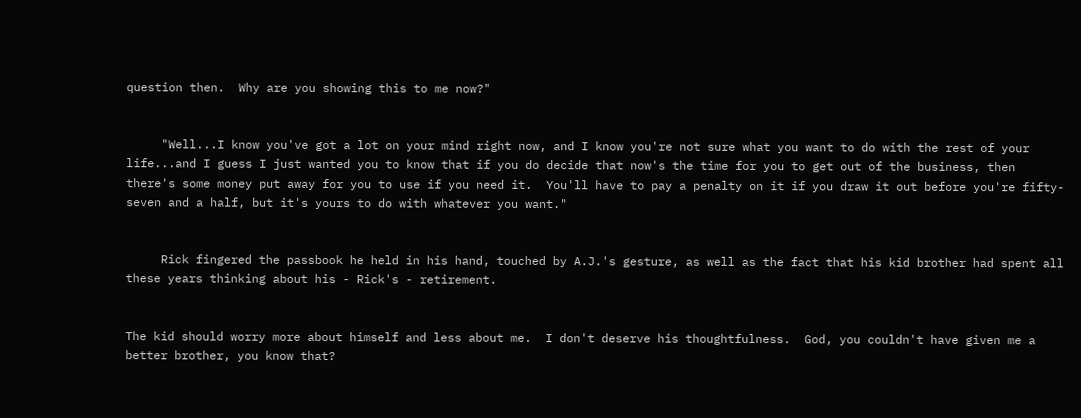question then.  Why are you showing this to me now?"


     "Well...I know you've got a lot on your mind right now, and I know you're not sure what you want to do with the rest of your life...and I guess I just wanted you to know that if you do decide that now's the time for you to get out of the business, then there's some money put away for you to use if you need it.  You'll have to pay a penalty on it if you draw it out before you're fifty-seven and a half, but it's yours to do with whatever you want."


     Rick fingered the passbook he held in his hand, touched by A.J.'s gesture, as well as the fact that his kid brother had spent all these years thinking about his - Rick's - retirement.


The kid should worry more about himself and less about me.  I don't deserve his thoughtfulness.  God, you couldn't have given me a better brother, you know that?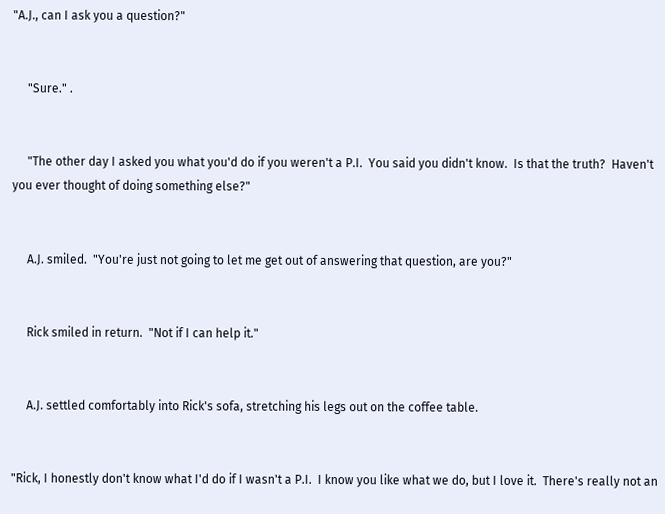"A.J., can I ask you a question?"


     "Sure." .


     "The other day I asked you what you'd do if you weren't a P.I.  You said you didn't know.  Is that the truth?  Haven't you ever thought of doing something else?"


     A.J. smiled.  "You're just not going to let me get out of answering that question, are you?"


     Rick smiled in return.  "Not if I can help it."


     A.J. settled comfortably into Rick's sofa, stretching his legs out on the coffee table.


"Rick, I honestly don't know what I'd do if I wasn't a P.I.  I know you like what we do, but I love it.  There's really not an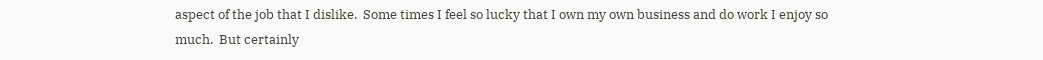aspect of the job that I dislike.  Some times I feel so lucky that I own my own business and do work I enjoy so much.  But certainly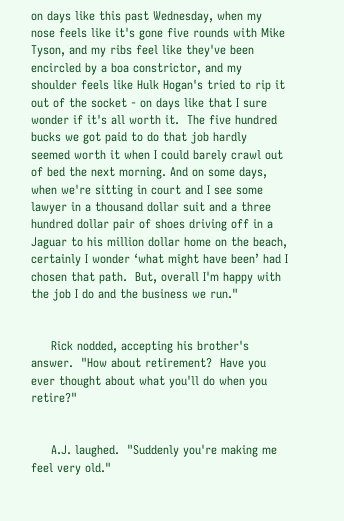on days like this past Wednesday, when my nose feels like it's gone five rounds with Mike Tyson, and my ribs feel like they've been encircled by a boa constrictor, and my shoulder feels like Hulk Hogan's tried to rip it out of the socket - on days like that I sure wonder if it's all worth it.  The five hundred bucks we got paid to do that job hardly seemed worth it when I could barely crawl out of bed the next morning. And on some days, when we're sitting in court and I see some lawyer in a thousand dollar suit and a three hundred dollar pair of shoes driving off in a Jaguar to his million dollar home on the beach, certainly I wonder ‘what might have been’ had I chosen that path.  But, overall I'm happy with the job I do and the business we run."


     Rick nodded, accepting his brother's answer.  "How about retirement?  Have you ever thought about what you'll do when you retire?"


     A.J. laughed.  "Suddenly you're making me feel very old."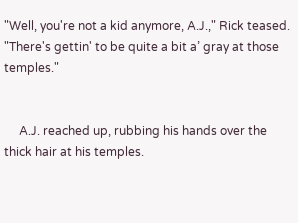"Well, you're not a kid anymore, A.J.," Rick teased.  "There's gettin' to be quite a bit a’ gray at those temples."


     A.J. reached up, rubbing his hands over the thick hair at his temples.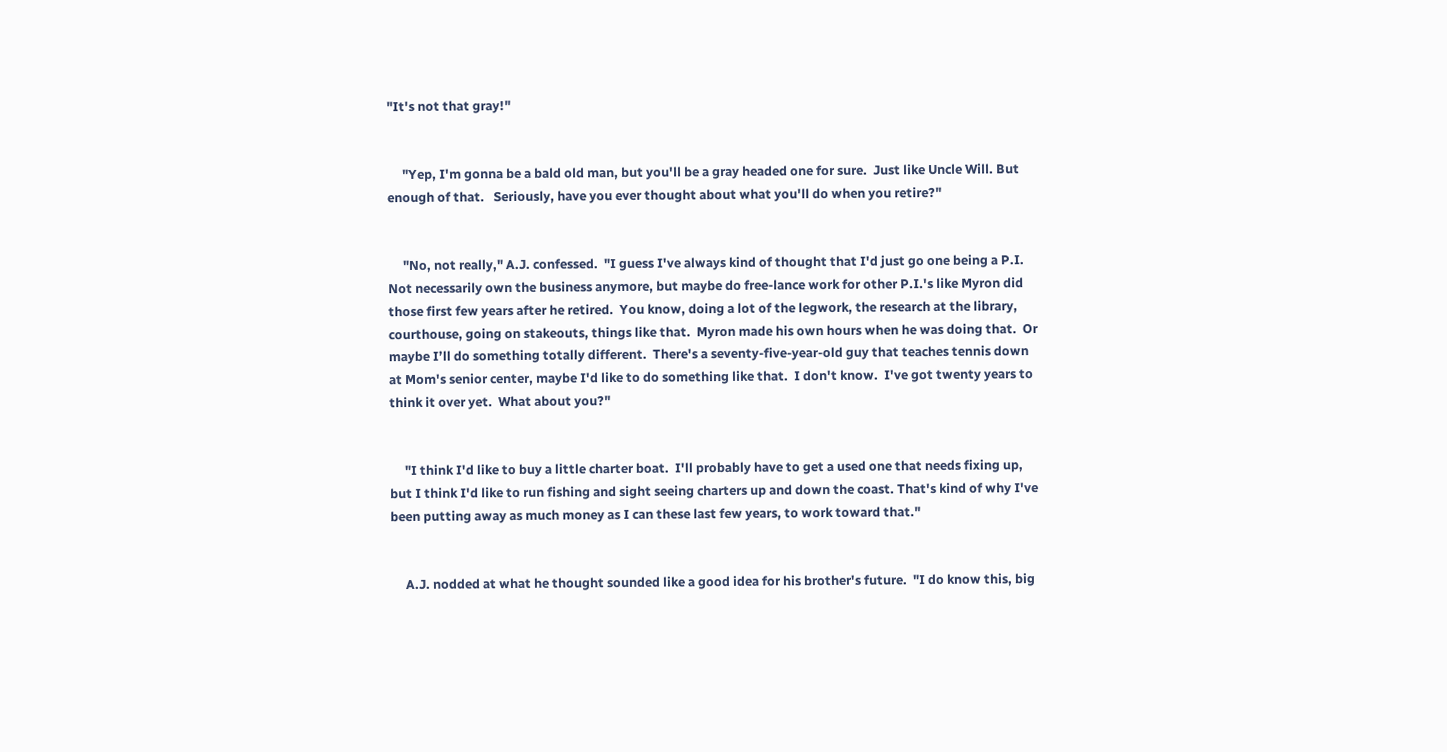"It's not that gray!"


     "Yep, I'm gonna be a bald old man, but you'll be a gray headed one for sure.  Just like Uncle Will. But enough of that.   Seriously, have you ever thought about what you'll do when you retire?"


     "No, not really," A.J. confessed.  "I guess I've always kind of thought that I'd just go one being a P.I.  Not necessarily own the business anymore, but maybe do free-lance work for other P.I.'s like Myron did those first few years after he retired.  You know, doing a lot of the legwork, the research at the library, courthouse, going on stakeouts, things like that.  Myron made his own hours when he was doing that.  Or maybe I’ll do something totally different.  There's a seventy-five-year-old guy that teaches tennis down at Mom's senior center, maybe I'd like to do something like that.  I don't know.  I've got twenty years to think it over yet.  What about you?"


     "I think I'd like to buy a little charter boat.  I'll probably have to get a used one that needs fixing up, but I think I'd like to run fishing and sight seeing charters up and down the coast. That's kind of why I've been putting away as much money as I can these last few years, to work toward that."


     A.J. nodded at what he thought sounded like a good idea for his brother's future.  "I do know this, big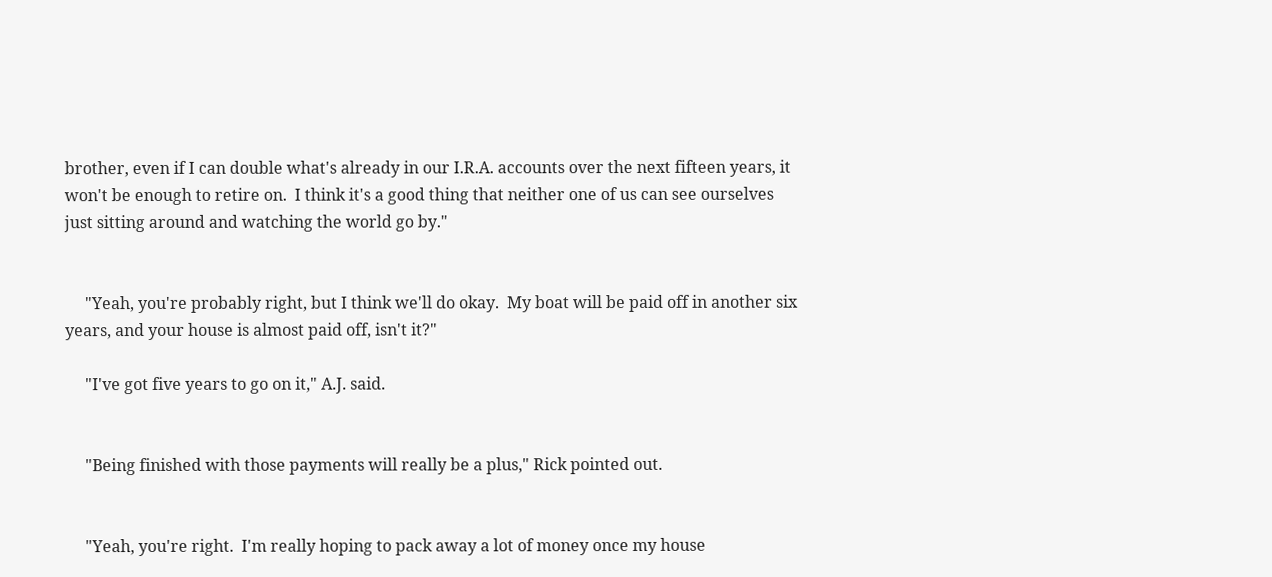brother, even if I can double what's already in our I.R.A. accounts over the next fifteen years, it won't be enough to retire on.  I think it's a good thing that neither one of us can see ourselves just sitting around and watching the world go by."


     "Yeah, you're probably right, but I think we'll do okay.  My boat will be paid off in another six years, and your house is almost paid off, isn't it?"

     "I've got five years to go on it," A.J. said.


     "Being finished with those payments will really be a plus," Rick pointed out.


     "Yeah, you're right.  I'm really hoping to pack away a lot of money once my house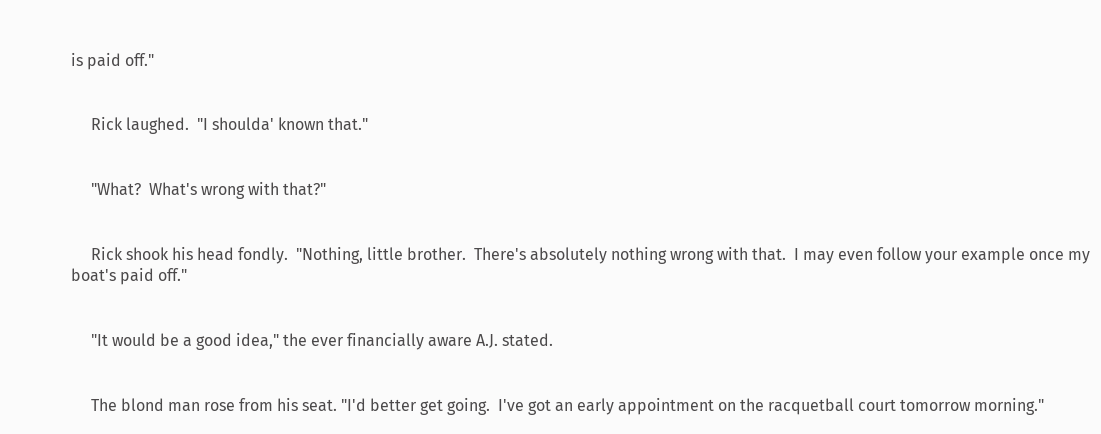is paid off."


     Rick laughed.  "I shoulda' known that."


     "What?  What's wrong with that?"


     Rick shook his head fondly.  "Nothing, little brother.  There's absolutely nothing wrong with that.  I may even follow your example once my boat's paid off."


     "It would be a good idea," the ever financially aware A.J. stated.


     The blond man rose from his seat. "I'd better get going.  I've got an early appointment on the racquetball court tomorrow morning."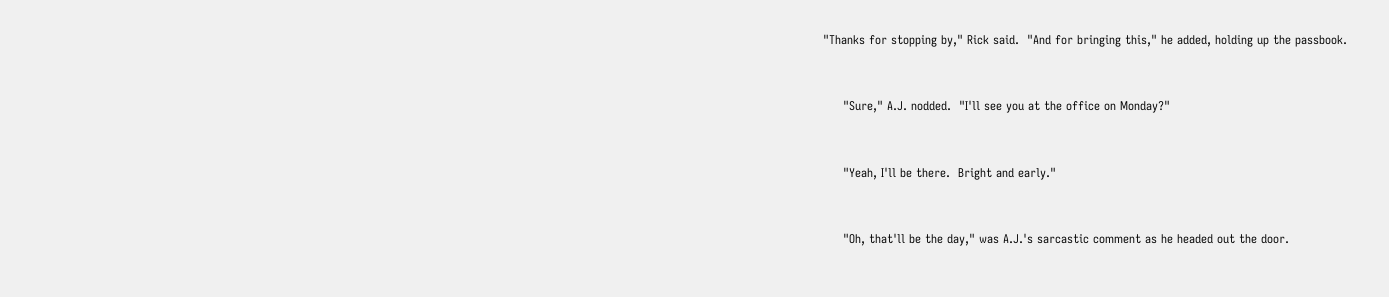"Thanks for stopping by," Rick said.  "And for bringing this," he added, holding up the passbook.


     "Sure," A.J. nodded.  "I'll see you at the office on Monday?"


     "Yeah, I'll be there.  Bright and early."


     "Oh, that'll be the day," was A.J.'s sarcastic comment as he headed out the door.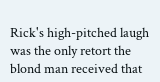Rick's high-pitched laugh was the only retort the blond man received that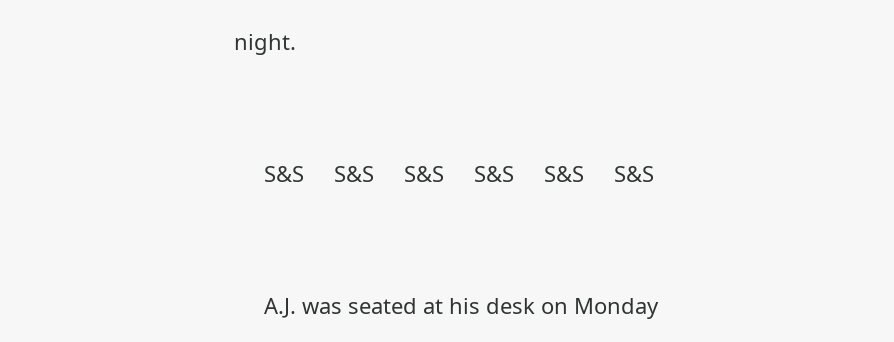night.



     S&S     S&S     S&S     S&S     S&S     S&S



     A.J. was seated at his desk on Monday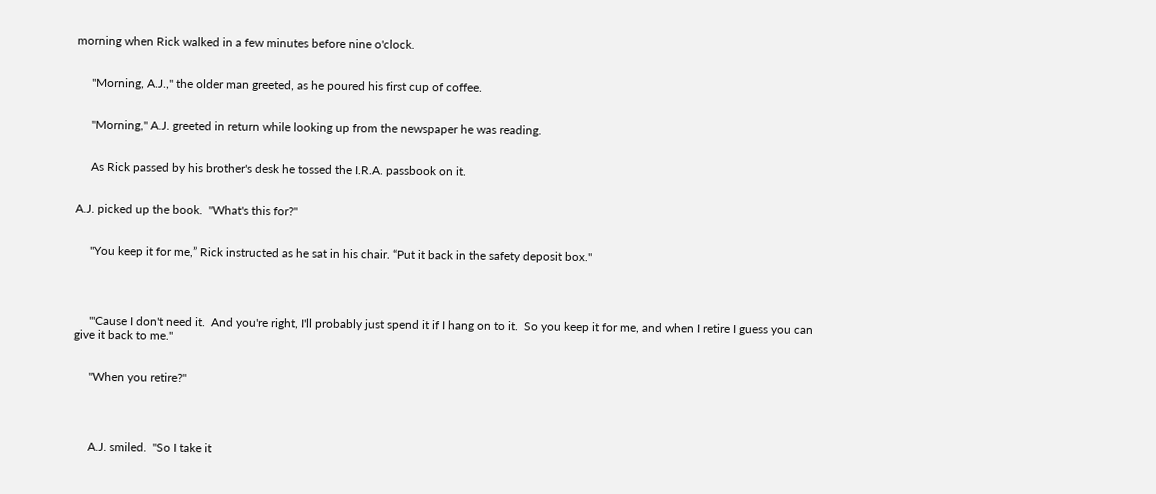morning when Rick walked in a few minutes before nine o'clock.


     "Morning, A.J.," the older man greeted, as he poured his first cup of coffee.


     "Morning," A.J. greeted in return while looking up from the newspaper he was reading.


     As Rick passed by his brother's desk he tossed the I.R.A. passbook on it.


A.J. picked up the book.  "What's this for?"


     "You keep it for me,” Rick instructed as he sat in his chair. “Put it back in the safety deposit box."




     "'Cause I don't need it.  And you're right, I'll probably just spend it if I hang on to it.  So you keep it for me, and when I retire I guess you can give it back to me."


     "When you retire?"




     A.J. smiled.  "So I take it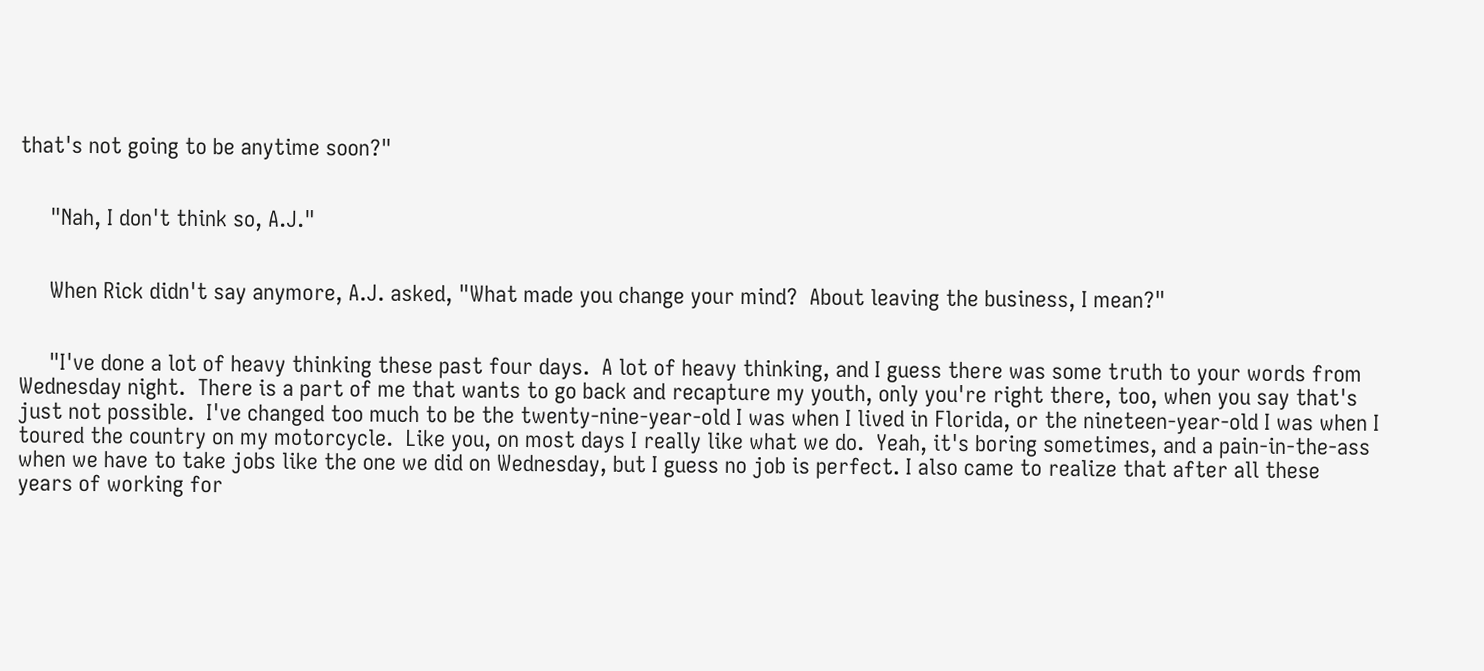that's not going to be anytime soon?"


     "Nah, I don't think so, A.J."


     When Rick didn't say anymore, A.J. asked, "What made you change your mind?  About leaving the business, I mean?"


     "I've done a lot of heavy thinking these past four days.  A lot of heavy thinking, and I guess there was some truth to your words from Wednesday night.  There is a part of me that wants to go back and recapture my youth, only you're right there, too, when you say that's just not possible.  I've changed too much to be the twenty-nine-year-old I was when I lived in Florida, or the nineteen-year-old I was when I toured the country on my motorcycle.  Like you, on most days I really like what we do.  Yeah, it's boring sometimes, and a pain-in-the-ass when we have to take jobs like the one we did on Wednesday, but I guess no job is perfect. I also came to realize that after all these years of working for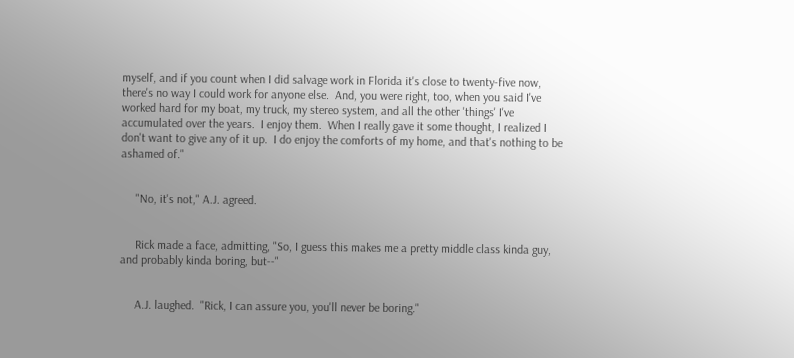myself, and if you count when I did salvage work in Florida it's close to twenty-five now, there's no way I could work for anyone else.  And, you were right, too, when you said I've worked hard for my boat, my truck, my stereo system, and all the other 'things' I've accumulated over the years.  I enjoy them.  When I really gave it some thought, I realized I don't want to give any of it up.  I do enjoy the comforts of my home, and that's nothing to be ashamed of."


     "No, it's not," A.J. agreed.


     Rick made a face, admitting, "So, I guess this makes me a pretty middle class kinda guy, and probably kinda boring, but--"


     A.J. laughed.  "Rick, I can assure you, you'll never be boring."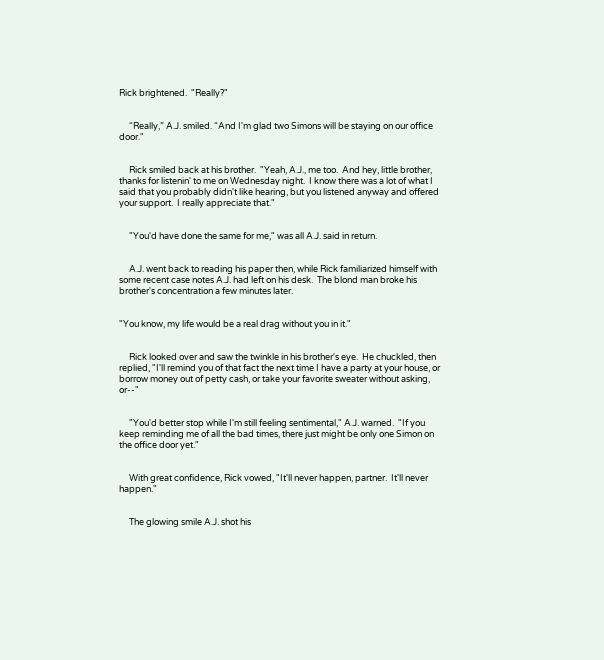Rick brightened.  "Really?"


     “Really,” A.J. smiled. “And I'm glad two Simons will be staying on our office door."


     Rick smiled back at his brother.  "Yeah, A.J., me too.  And hey, little brother, thanks for listenin' to me on Wednesday night.  I know there was a lot of what I said that you probably didn't like hearing, but you listened anyway and offered your support.  I really appreciate that."


     "You'd have done the same for me," was all A.J. said in return.


     A.J. went back to reading his paper then, while Rick familiarized himself with some recent case notes A.J. had left on his desk.  The blond man broke his brother's concentration a few minutes later.


"You know, my life would be a real drag without you in it."


     Rick looked over and saw the twinkle in his brother's eye.  He chuckled, then replied, "I'll remind you of that fact the next time I have a party at your house, or borrow money out of petty cash, or take your favorite sweater without asking, or--"


     "You'd better stop while I'm still feeling sentimental," A.J. warned.  "If you keep reminding me of all the bad times, there just might be only one Simon on the office door yet."


     With great confidence, Rick vowed, "It'll never happen, partner.  It'll never happen."


     The glowing smile A.J. shot his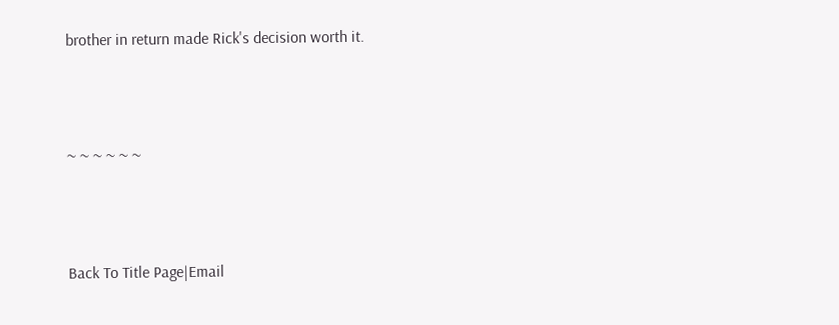brother in return made Rick's decision worth it.



~ ~ ~ ~ ~ ~



Back To Title Page|Email